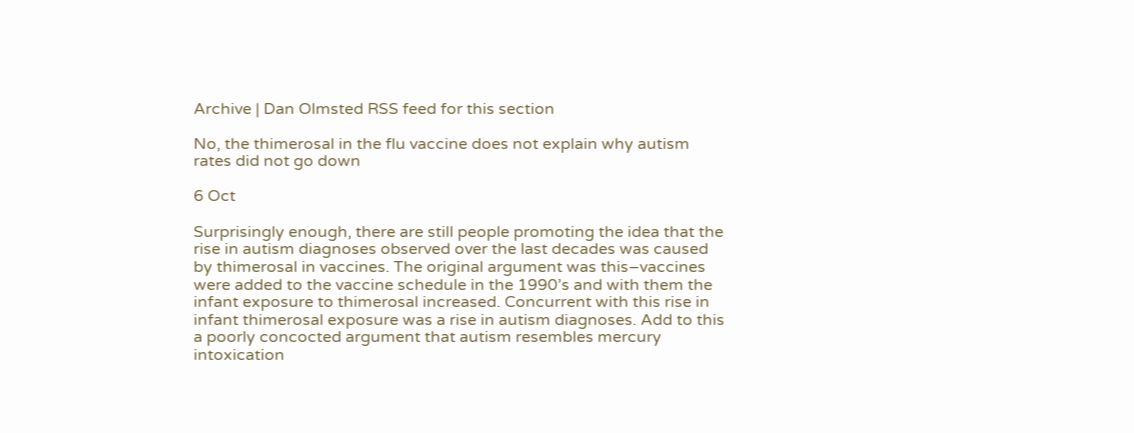Archive | Dan Olmsted RSS feed for this section

No, the thimerosal in the flu vaccine does not explain why autism rates did not go down

6 Oct

Surprisingly enough, there are still people promoting the idea that the rise in autism diagnoses observed over the last decades was caused by thimerosal in vaccines. The original argument was this–vaccines were added to the vaccine schedule in the 1990’s and with them the infant exposure to thimerosal increased. Concurrent with this rise in infant thimerosal exposure was a rise in autism diagnoses. Add to this a poorly concocted argument that autism resembles mercury intoxication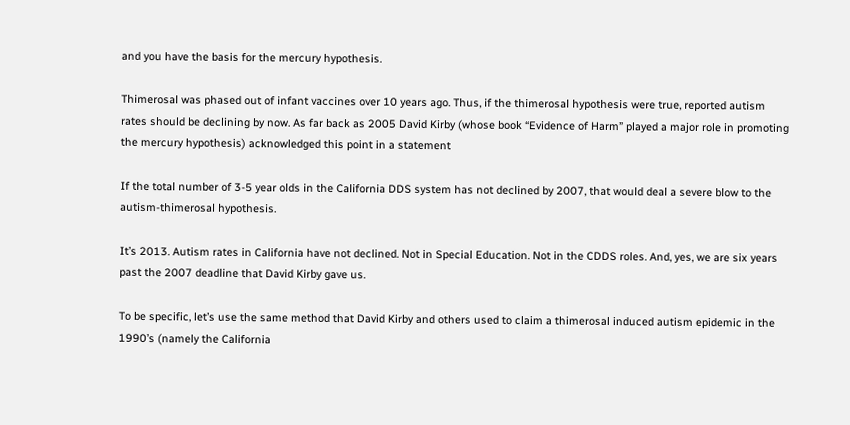and you have the basis for the mercury hypothesis.

Thimerosal was phased out of infant vaccines over 10 years ago. Thus, if the thimerosal hypothesis were true, reported autism rates should be declining by now. As far back as 2005 David Kirby (whose book “Evidence of Harm” played a major role in promoting the mercury hypothesis) acknowledged this point in a statement

If the total number of 3-5 year olds in the California DDS system has not declined by 2007, that would deal a severe blow to the autism-thimerosal hypothesis.

It’s 2013. Autism rates in California have not declined. Not in Special Education. Not in the CDDS roles. And, yes, we are six years past the 2007 deadline that David Kirby gave us.

To be specific, let’s use the same method that David Kirby and others used to claim a thimerosal induced autism epidemic in the 1990’s (namely the California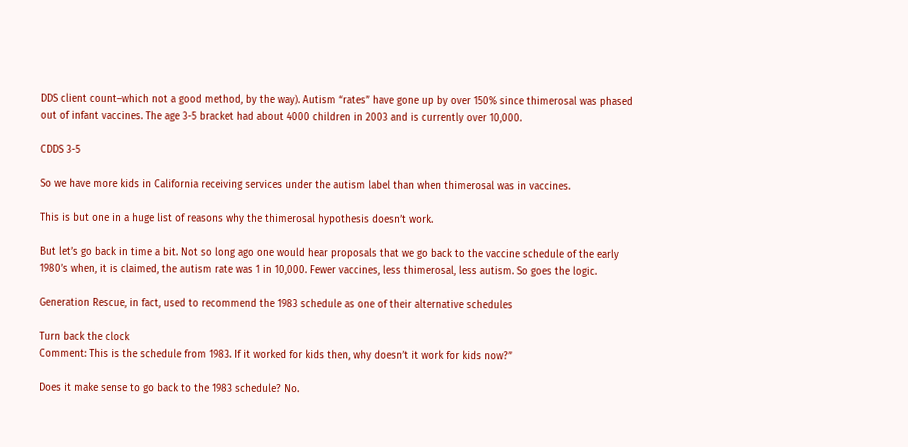DDS client count–which not a good method, by the way). Autism “rates” have gone up by over 150% since thimerosal was phased out of infant vaccines. The age 3-5 bracket had about 4000 children in 2003 and is currently over 10,000.

CDDS 3-5

So we have more kids in California receiving services under the autism label than when thimerosal was in vaccines.

This is but one in a huge list of reasons why the thimerosal hypothesis doesn’t work.

But let’s go back in time a bit. Not so long ago one would hear proposals that we go back to the vaccine schedule of the early 1980’s when, it is claimed, the autism rate was 1 in 10,000. Fewer vaccines, less thimerosal, less autism. So goes the logic.

Generation Rescue, in fact, used to recommend the 1983 schedule as one of their alternative schedules

Turn back the clock
Comment: This is the schedule from 1983. If it worked for kids then, why doesn’t it work for kids now?”

Does it make sense to go back to the 1983 schedule? No.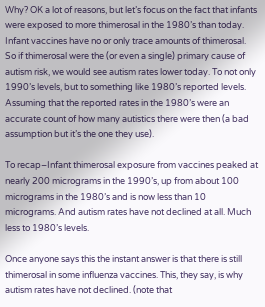Why? OK a lot of reasons, but let’s focus on the fact that infants were exposed to more thimerosal in the 1980’s than today. Infant vaccines have no or only trace amounts of thimerosal.  So if thimerosal were the (or even a single) primary cause of autism risk, we would see autism rates lower today. To not only 1990’s levels, but to something like 1980’s reported levels. Assuming that the reported rates in the 1980’s were an accurate count of how many autistics there were then (a bad assumption but it’s the one they use).

To recap–Infant thimerosal exposure from vaccines peaked at nearly 200 micrograms in the 1990’s, up from about 100 micrograms in the 1980’s and is now less than 10 micrograms. And autism rates have not declined at all. Much less to 1980’s levels.

Once anyone says this the instant answer is that there is still thimerosal in some influenza vaccines. This, they say, is why autism rates have not declined. (note that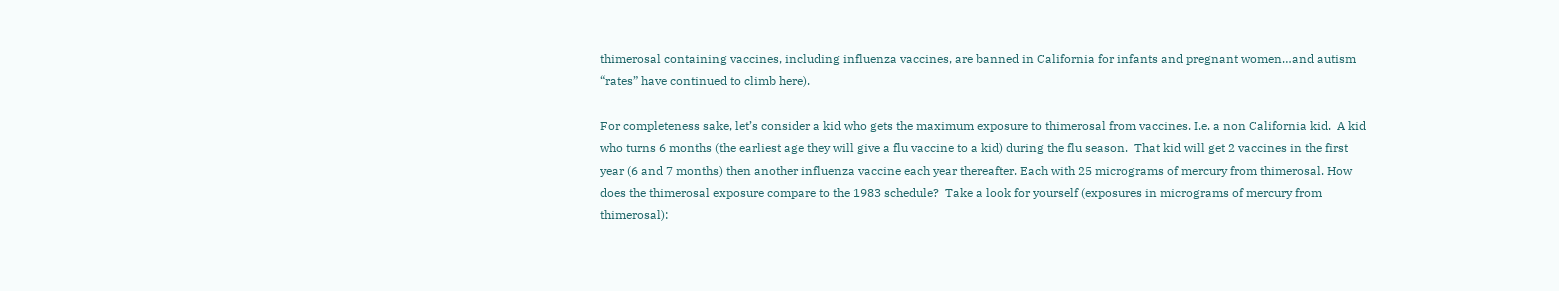thimerosal containing vaccines, including influenza vaccines, are banned in California for infants and pregnant women…and autism “rates” have continued to climb here).

For completeness sake, let’s consider a kid who gets the maximum exposure to thimerosal from vaccines. I.e. a non California kid.  A kid who turns 6 months (the earliest age they will give a flu vaccine to a kid) during the flu season.  That kid will get 2 vaccines in the first year (6 and 7 months) then another influenza vaccine each year thereafter. Each with 25 micrograms of mercury from thimerosal. How does the thimerosal exposure compare to the 1983 schedule?  Take a look for yourself (exposures in micrograms of mercury from thimerosal):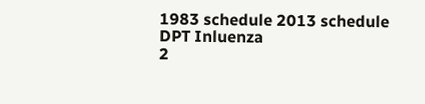1983 schedule 2013 schedule
DPT Inluenza
2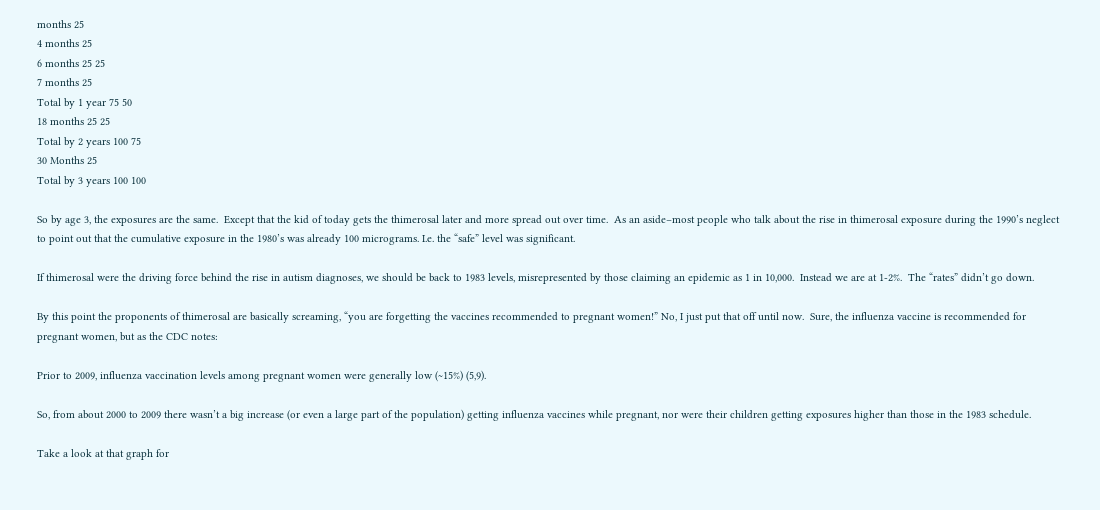months 25
4 months 25
6 months 25 25
7 months 25
Total by 1 year 75 50
18 months 25 25
Total by 2 years 100 75
30 Months 25
Total by 3 years 100 100

So by age 3, the exposures are the same.  Except that the kid of today gets the thimerosal later and more spread out over time.  As an aside–most people who talk about the rise in thimerosal exposure during the 1990’s neglect to point out that the cumulative exposure in the 1980’s was already 100 micrograms. I.e. the “safe” level was significant.

If thimerosal were the driving force behind the rise in autism diagnoses, we should be back to 1983 levels, misrepresented by those claiming an epidemic as 1 in 10,000.  Instead we are at 1-2%.  The “rates” didn’t go down.

By this point the proponents of thimerosal are basically screaming, “you are forgetting the vaccines recommended to pregnant women!” No, I just put that off until now.  Sure, the influenza vaccine is recommended for pregnant women, but as the CDC notes:

Prior to 2009, influenza vaccination levels among pregnant women were generally low (~15%) (5,9).

So, from about 2000 to 2009 there wasn’t a big increase (or even a large part of the population) getting influenza vaccines while pregnant, nor were their children getting exposures higher than those in the 1983 schedule.

Take a look at that graph for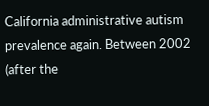California administrative autism prevalence again. Between 2002 (after the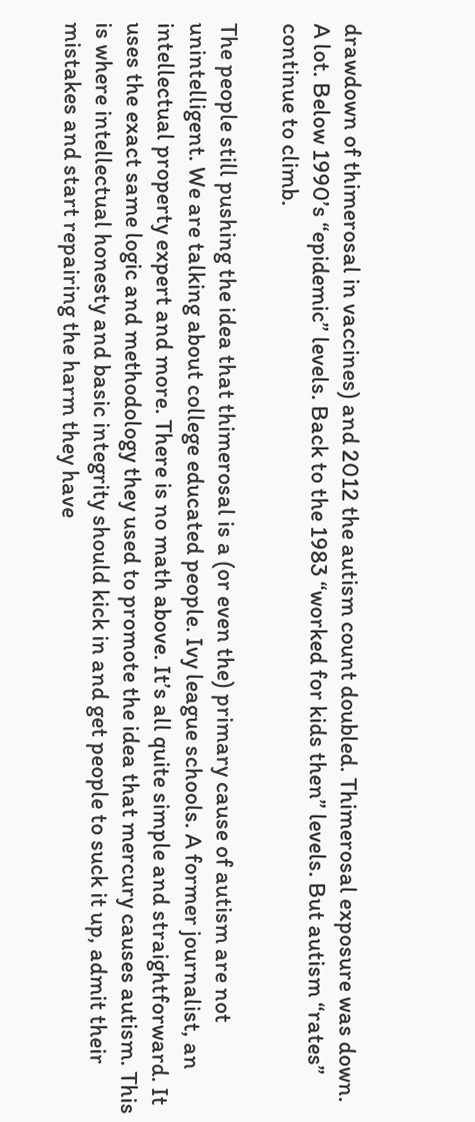drawdown of thimerosal in vaccines) and 2012 the autism count doubled. Thimerosal exposure was down. A lot. Below 1990’s “epidemic” levels. Back to the 1983 “worked for kids then” levels. But autism “rates” continue to climb.

The people still pushing the idea that thimerosal is a (or even the) primary cause of autism are not unintelligent. We are talking about college educated people. Ivy league schools. A former journalist, an intellectual property expert and more. There is no math above. It’s all quite simple and straightforward. It uses the exact same logic and methodology they used to promote the idea that mercury causes autism. This is where intellectual honesty and basic integrity should kick in and get people to suck it up, admit their mistakes and start repairing the harm they have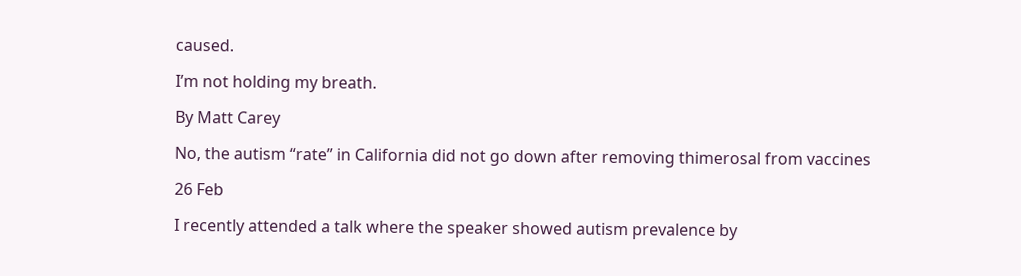caused.

I’m not holding my breath.

By Matt Carey

No, the autism “rate” in California did not go down after removing thimerosal from vaccines

26 Feb

I recently attended a talk where the speaker showed autism prevalence by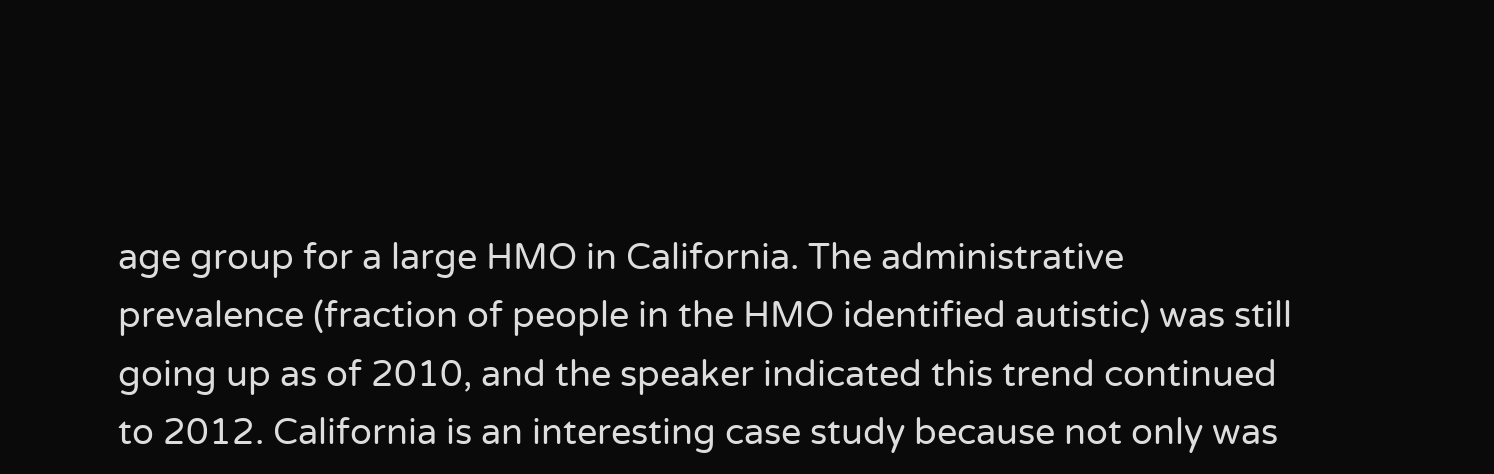age group for a large HMO in California. The administrative prevalence (fraction of people in the HMO identified autistic) was still going up as of 2010, and the speaker indicated this trend continued to 2012. California is an interesting case study because not only was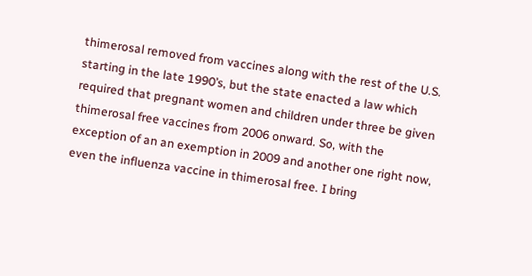thimerosal removed from vaccines along with the rest of the U.S. starting in the late 1990’s, but the state enacted a law which required that pregnant women and children under three be given thimerosal free vaccines from 2006 onward. So, with the exception of an an exemption in 2009 and another one right now, even the influenza vaccine in thimerosal free. I bring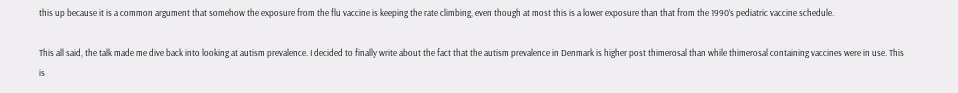this up because it is a common argument that somehow the exposure from the flu vaccine is keeping the rate climbing, even though at most this is a lower exposure than that from the 1990’s pediatric vaccine schedule.

This all said, the talk made me dive back into looking at autism prevalence. I decided to finally write about the fact that the autism prevalence in Denmark is higher post thimerosal than while thimerosal containing vaccines were in use. This is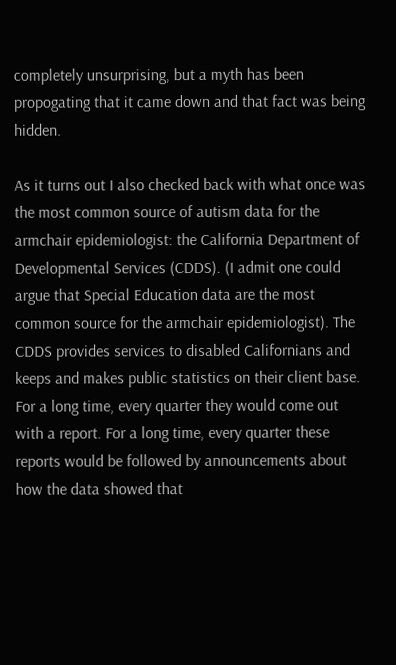completely unsurprising, but a myth has been propogating that it came down and that fact was being hidden.

As it turns out I also checked back with what once was the most common source of autism data for the armchair epidemiologist: the California Department of Developmental Services (CDDS). (I admit one could argue that Special Education data are the most common source for the armchair epidemiologist). The CDDS provides services to disabled Californians and keeps and makes public statistics on their client base. For a long time, every quarter they would come out with a report. For a long time, every quarter these reports would be followed by announcements about how the data showed that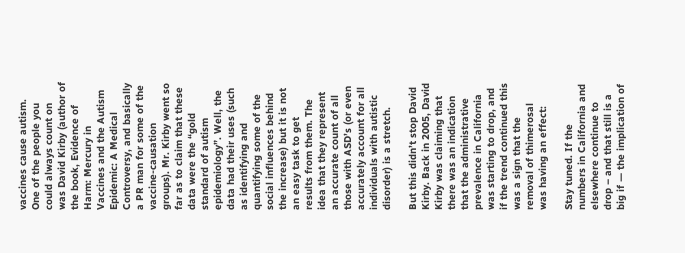vaccines cause autism. One of the people you could always count on was David Kirby (author of the book, Evidence of Harm: Mercury in Vaccines and the Autism Epidemic: A Medical Controversy, and basically a PR man for some of the vaccine-causation groups). Mr. Kirby went so far as to claim that these data were the “gold standard of autism epidemiology”. Well, the data had their uses (such as identifying and quantifying some of the social influences behind the increase) but it is not an easy task to get results from them. The idea that they represent an accurate count of all those with ASD’s (or even accurately account for all individuals with autistic disorder) is a stretch.

But this didn’t stop David Kirby. Back in 2005, David Kirby was claiming that there was an indication that the administrative prevalence in California was starting to drop, and if the trend continued this was a sign that the removal of thimerosal was having an effect:

Stay tuned. If the numbers in California and elsewhere continue to drop – and that still is a big if — the implication of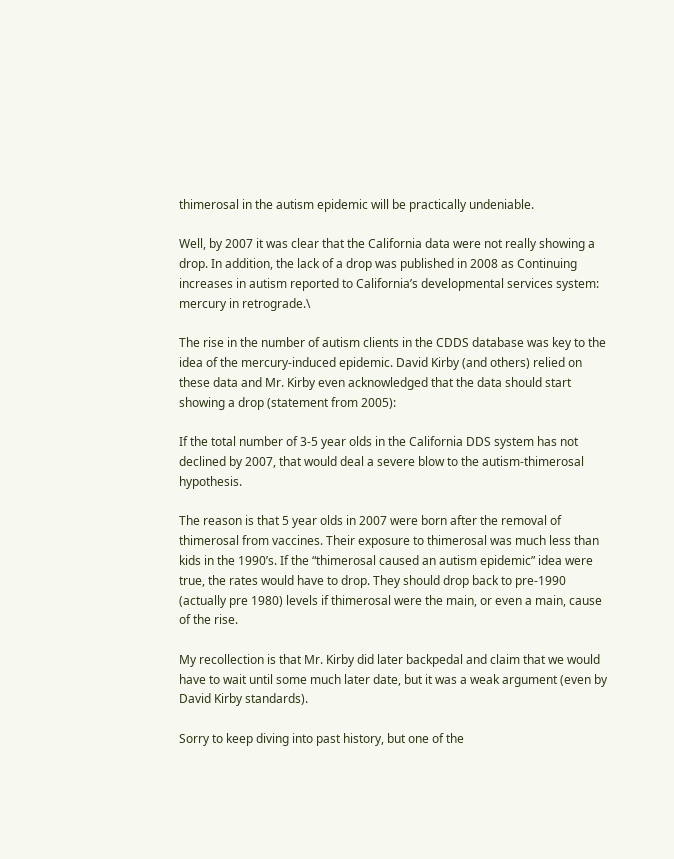thimerosal in the autism epidemic will be practically undeniable.

Well, by 2007 it was clear that the California data were not really showing a drop. In addition, the lack of a drop was published in 2008 as Continuing increases in autism reported to California’s developmental services system: mercury in retrograde.\

The rise in the number of autism clients in the CDDS database was key to the idea of the mercury-induced epidemic. David Kirby (and others) relied on these data and Mr. Kirby even acknowledged that the data should start showing a drop (statement from 2005):

If the total number of 3-5 year olds in the California DDS system has not declined by 2007, that would deal a severe blow to the autism-thimerosal hypothesis.

The reason is that 5 year olds in 2007 were born after the removal of thimerosal from vaccines. Their exposure to thimerosal was much less than kids in the 1990’s. If the “thimerosal caused an autism epidemic” idea were true, the rates would have to drop. They should drop back to pre-1990 (actually pre 1980) levels if thimerosal were the main, or even a main, cause of the rise.

My recollection is that Mr. Kirby did later backpedal and claim that we would have to wait until some much later date, but it was a weak argument (even by David Kirby standards).

Sorry to keep diving into past history, but one of the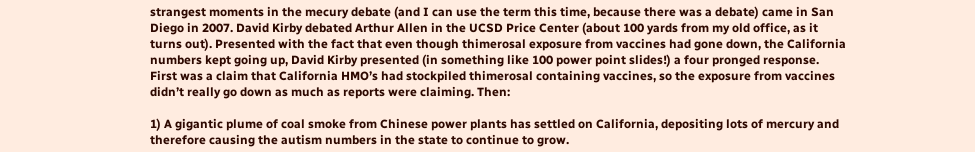strangest moments in the mecury debate (and I can use the term this time, because there was a debate) came in San Diego in 2007. David Kirby debated Arthur Allen in the UCSD Price Center (about 100 yards from my old office, as it turns out). Presented with the fact that even though thimerosal exposure from vaccines had gone down, the California numbers kept going up, David Kirby presented (in something like 100 power point slides!) a four pronged response. First was a claim that California HMO’s had stockpiled thimerosal containing vaccines, so the exposure from vaccines didn’t really go down as much as reports were claiming. Then:

1) A gigantic plume of coal smoke from Chinese power plants has settled on California, depositing lots of mercury and therefore causing the autism numbers in the state to continue to grow.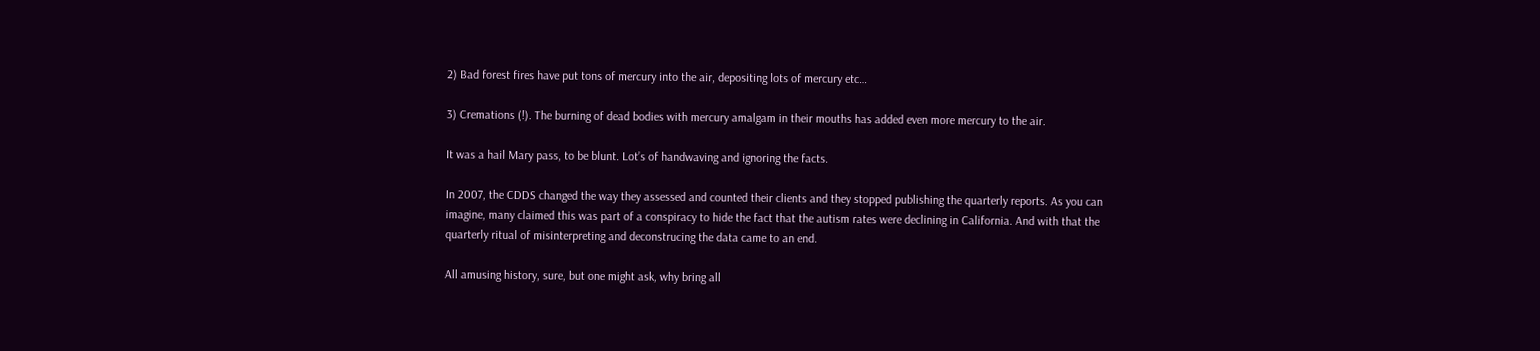2) Bad forest fires have put tons of mercury into the air, depositing lots of mercury etc…

3) Cremations (!). The burning of dead bodies with mercury amalgam in their mouths has added even more mercury to the air.

It was a hail Mary pass, to be blunt. Lot’s of handwaving and ignoring the facts.

In 2007, the CDDS changed the way they assessed and counted their clients and they stopped publishing the quarterly reports. As you can imagine, many claimed this was part of a conspiracy to hide the fact that the autism rates were declining in California. And with that the quarterly ritual of misinterpreting and deconstrucing the data came to an end.

All amusing history, sure, but one might ask, why bring all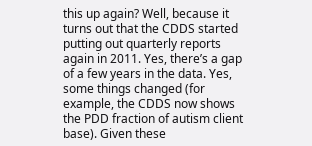this up again? Well, because it turns out that the CDDS started putting out quarterly reports again in 2011. Yes, there’s a gap of a few years in the data. Yes, some things changed (for example, the CDDS now shows the PDD fraction of autism client base). Given these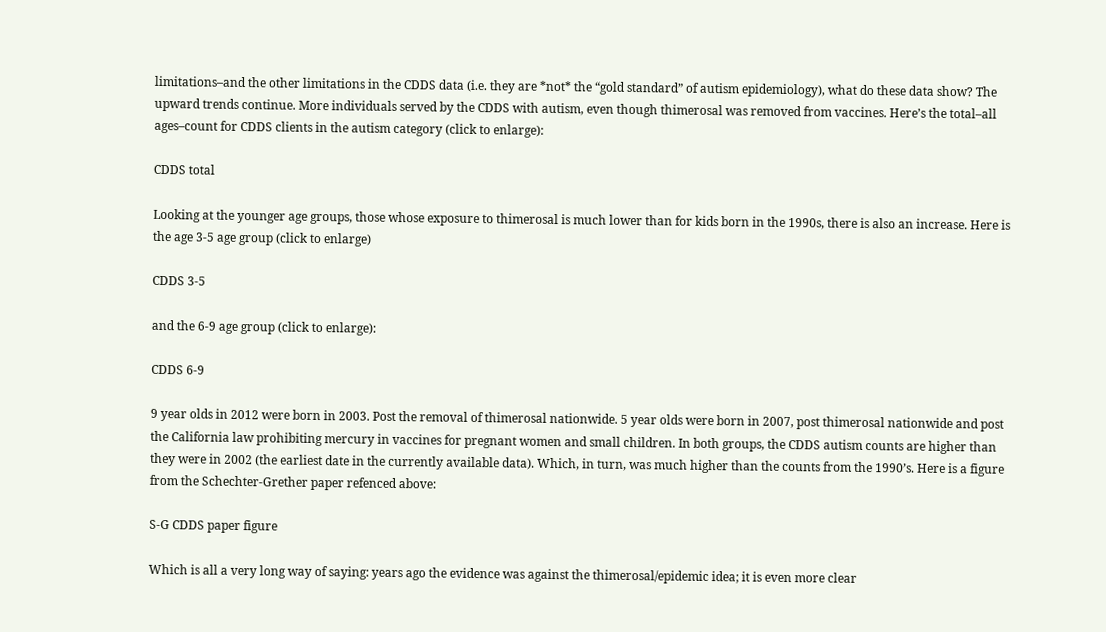limitations–and the other limitations in the CDDS data (i.e. they are *not* the “gold standard” of autism epidemiology), what do these data show? The upward trends continue. More individuals served by the CDDS with autism, even though thimerosal was removed from vaccines. Here’s the total–all ages–count for CDDS clients in the autism category (click to enlarge):

CDDS total

Looking at the younger age groups, those whose exposure to thimerosal is much lower than for kids born in the 1990s, there is also an increase. Here is the age 3-5 age group (click to enlarge)

CDDS 3-5

and the 6-9 age group (click to enlarge):

CDDS 6-9

9 year olds in 2012 were born in 2003. Post the removal of thimerosal nationwide. 5 year olds were born in 2007, post thimerosal nationwide and post the California law prohibiting mercury in vaccines for pregnant women and small children. In both groups, the CDDS autism counts are higher than they were in 2002 (the earliest date in the currently available data). Which, in turn, was much higher than the counts from the 1990’s. Here is a figure from the Schechter-Grether paper refenced above:

S-G CDDS paper figure

Which is all a very long way of saying: years ago the evidence was against the thimerosal/epidemic idea; it is even more clear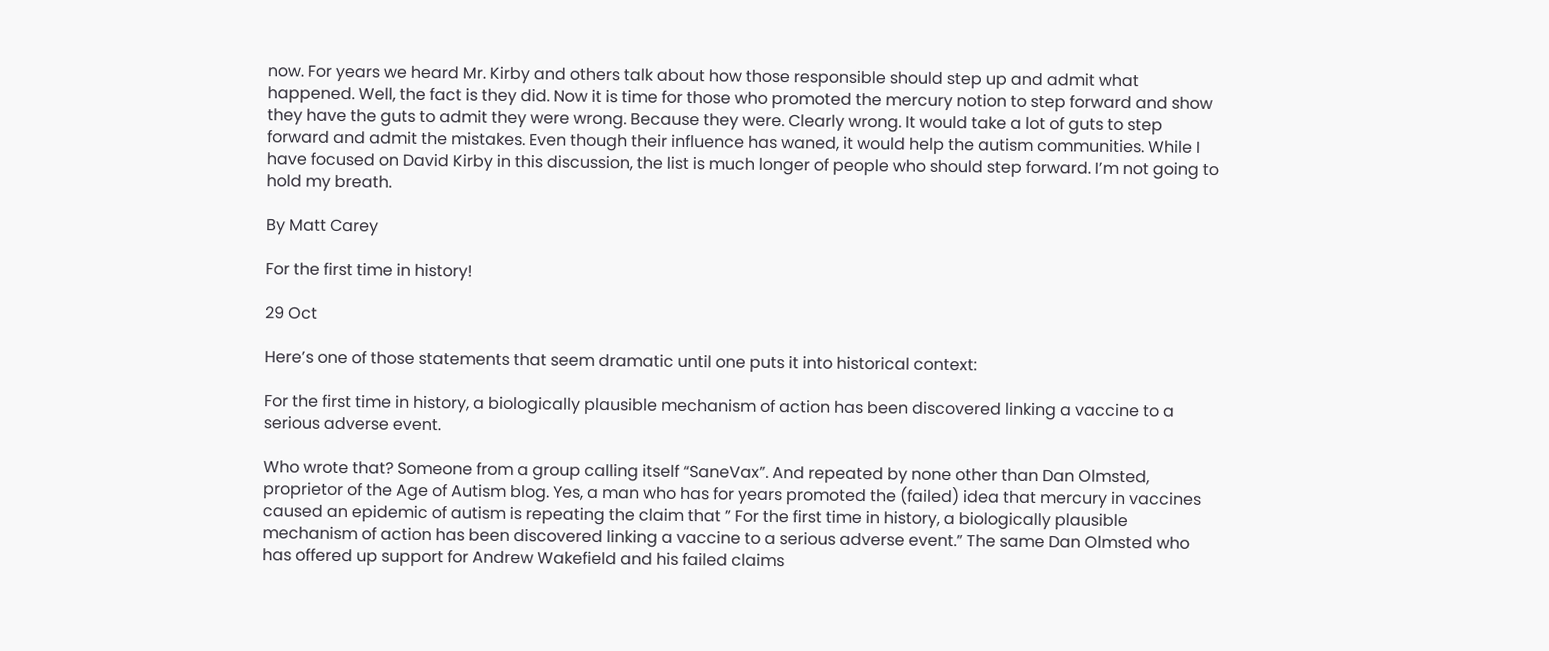now. For years we heard Mr. Kirby and others talk about how those responsible should step up and admit what happened. Well, the fact is they did. Now it is time for those who promoted the mercury notion to step forward and show they have the guts to admit they were wrong. Because they were. Clearly wrong. It would take a lot of guts to step forward and admit the mistakes. Even though their influence has waned, it would help the autism communities. While I have focused on David Kirby in this discussion, the list is much longer of people who should step forward. I’m not going to hold my breath.

By Matt Carey

For the first time in history!

29 Oct

Here’s one of those statements that seem dramatic until one puts it into historical context:

For the first time in history, a biologically plausible mechanism of action has been discovered linking a vaccine to a serious adverse event.

Who wrote that? Someone from a group calling itself “SaneVax”. And repeated by none other than Dan Olmsted, proprietor of the Age of Autism blog. Yes, a man who has for years promoted the (failed) idea that mercury in vaccines caused an epidemic of autism is repeating the claim that ” For the first time in history, a biologically plausible mechanism of action has been discovered linking a vaccine to a serious adverse event.” The same Dan Olmsted who has offered up support for Andrew Wakefield and his failed claims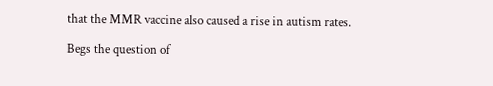that the MMR vaccine also caused a rise in autism rates.

Begs the question of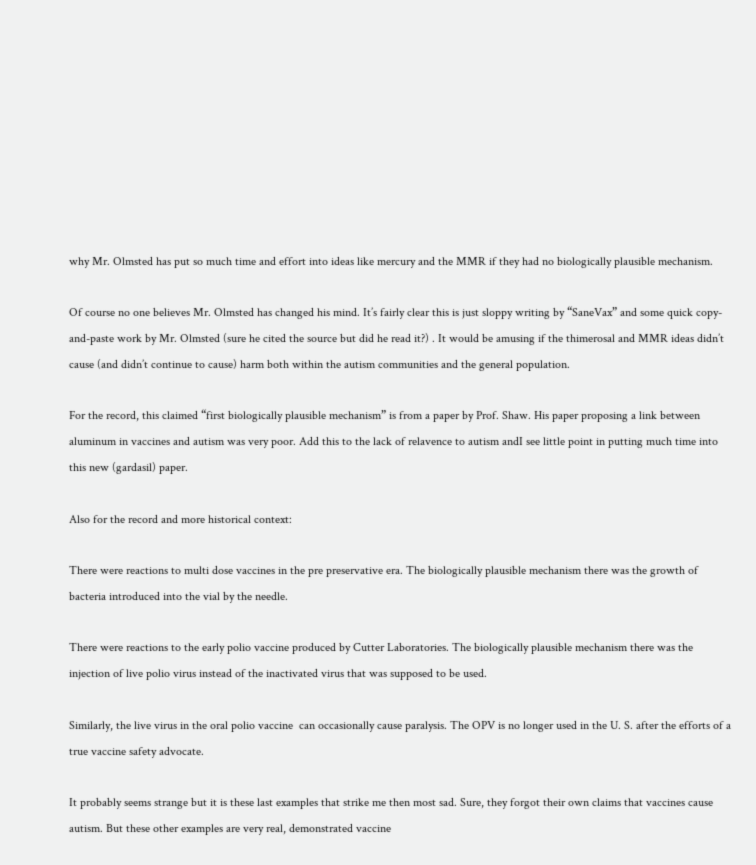why Mr. Olmsted has put so much time and effort into ideas like mercury and the MMR if they had no biologically plausible mechanism.

Of course no one believes Mr. Olmsted has changed his mind. It’s fairly clear this is just sloppy writing by “SaneVax” and some quick copy-and-paste work by Mr. Olmsted (sure he cited the source but did he read it?) . It would be amusing if the thimerosal and MMR ideas didn’t cause (and didn’t continue to cause) harm both within the autism communities and the general population.

For the record, this claimed “first biologically plausible mechanism” is from a paper by Prof. Shaw. His paper proposing a link between aluminum in vaccines and autism was very poor. Add this to the lack of relavence to autism andI see little point in putting much time into this new (gardasil) paper.

Also for the record and more historical context:

There were reactions to multi dose vaccines in the pre preservative era. The biologically plausible mechanism there was the growth of bacteria introduced into the vial by the needle.

There were reactions to the early polio vaccine produced by Cutter Laboratories. The biologically plausible mechanism there was the injection of live polio virus instead of the inactivated virus that was supposed to be used.

Similarly, the live virus in the oral polio vaccine  can occasionally cause paralysis. The OPV is no longer used in the U. S. after the efforts of a true vaccine safety advocate.

It probably seems strange but it is these last examples that strike me then most sad. Sure, they forgot their own claims that vaccines cause autism. But these other examples are very real, demonstrated vaccine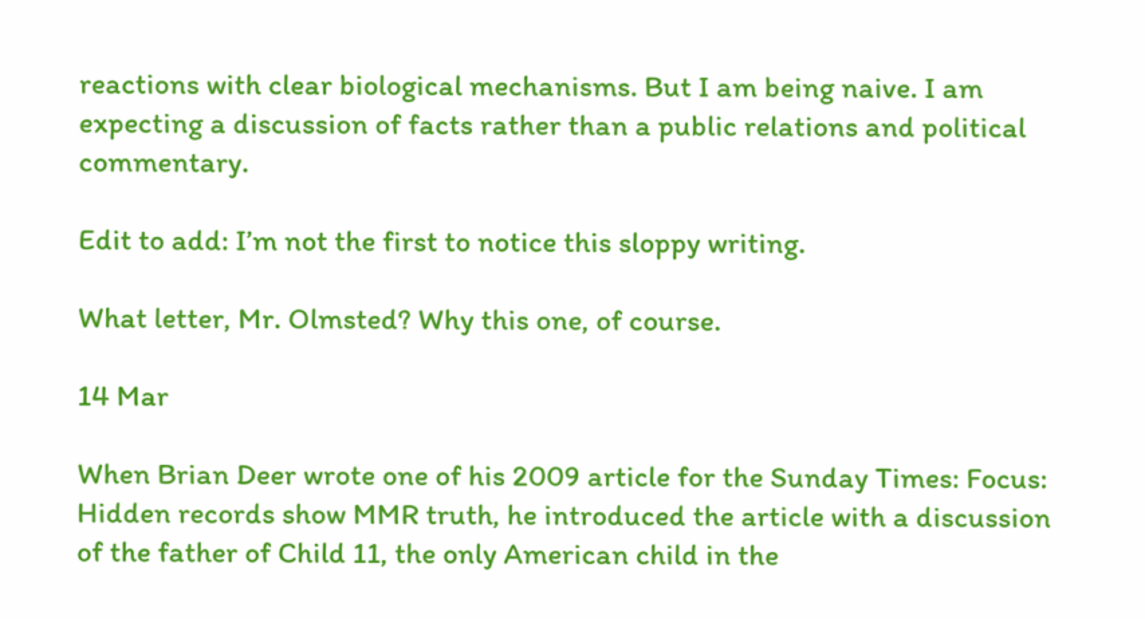reactions with clear biological mechanisms. But I am being naive. I am expecting a discussion of facts rather than a public relations and political commentary.

Edit to add: I’m not the first to notice this sloppy writing.

What letter, Mr. Olmsted? Why this one, of course.

14 Mar

When Brian Deer wrote one of his 2009 article for the Sunday Times: Focus: Hidden records show MMR truth, he introduced the article with a discussion of the father of Child 11, the only American child in the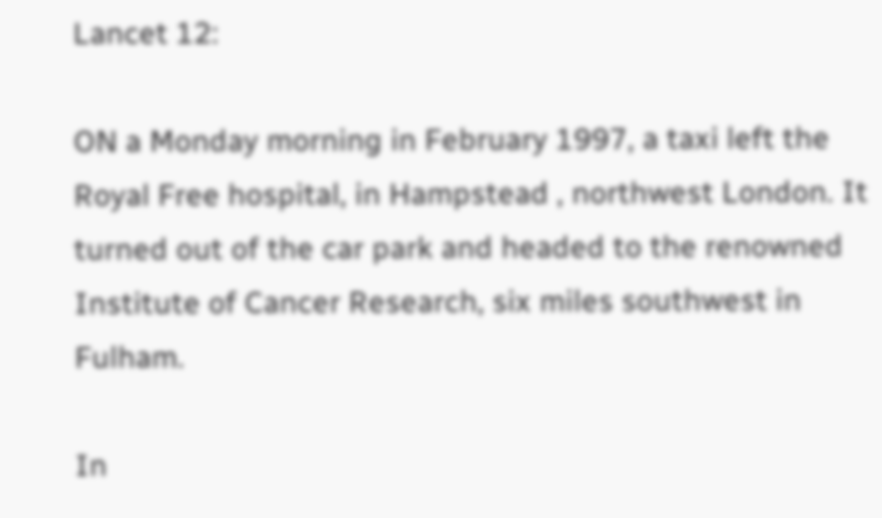Lancet 12:

ON a Monday morning in February 1997, a taxi left the Royal Free hospital, in Hampstead , northwest London. It turned out of the car park and headed to the renowned Institute of Cancer Research, six miles southwest in Fulham.

In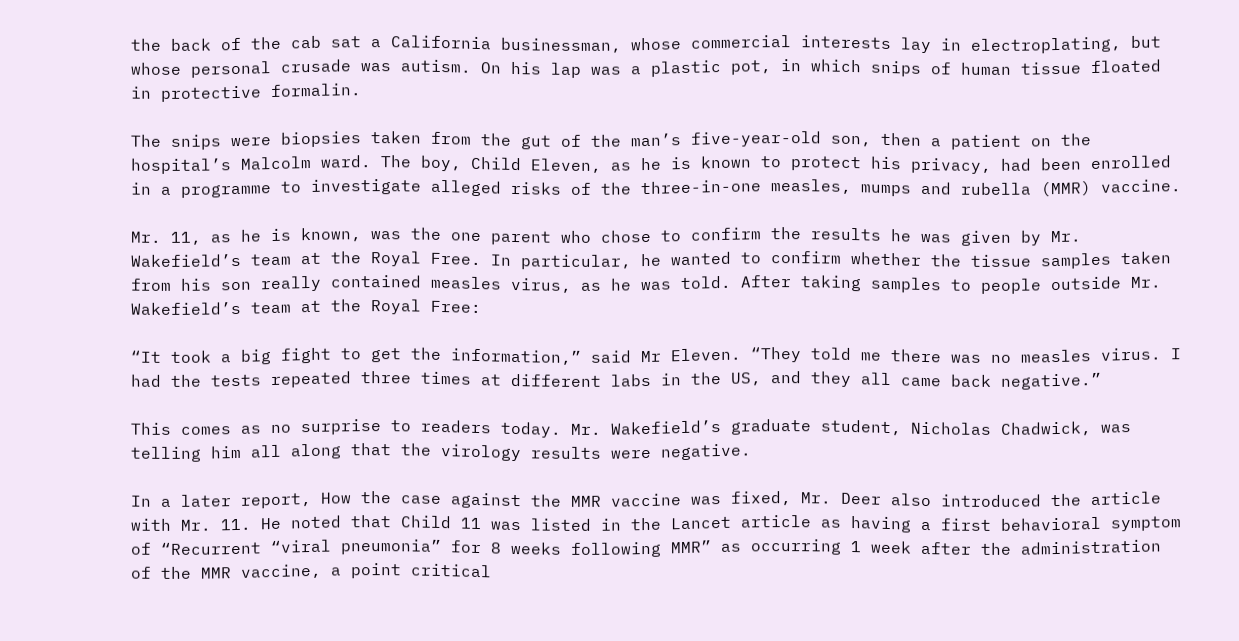the back of the cab sat a California businessman, whose commercial interests lay in electroplating, but whose personal crusade was autism. On his lap was a plastic pot, in which snips of human tissue floated in protective formalin.

The snips were biopsies taken from the gut of the man’s five-year-old son, then a patient on the hospital’s Malcolm ward. The boy, Child Eleven, as he is known to protect his privacy, had been enrolled in a programme to investigate alleged risks of the three-in-one measles, mumps and rubella (MMR) vaccine.

Mr. 11, as he is known, was the one parent who chose to confirm the results he was given by Mr. Wakefield’s team at the Royal Free. In particular, he wanted to confirm whether the tissue samples taken from his son really contained measles virus, as he was told. After taking samples to people outside Mr. Wakefield’s team at the Royal Free:

“It took a big fight to get the information,” said Mr Eleven. “They told me there was no measles virus. I had the tests repeated three times at different labs in the US, and they all came back negative.”

This comes as no surprise to readers today. Mr. Wakefield’s graduate student, Nicholas Chadwick, was telling him all along that the virology results were negative.

In a later report, How the case against the MMR vaccine was fixed, Mr. Deer also introduced the article with Mr. 11. He noted that Child 11 was listed in the Lancet article as having a first behavioral symptom of “Recurrent “viral pneumonia” for 8 weeks following MMR” as occurring 1 week after the administration of the MMR vaccine, a point critical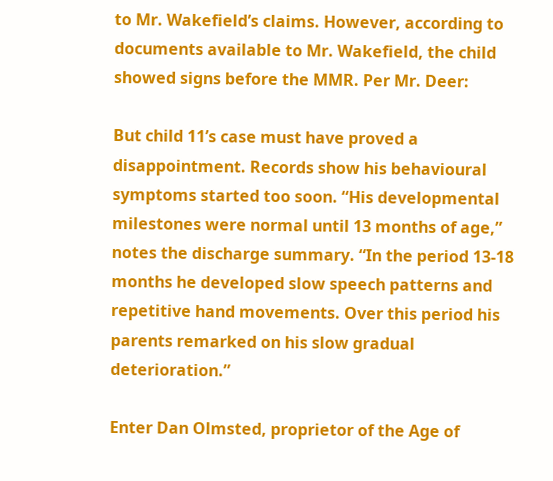to Mr. Wakefield’s claims. However, according to documents available to Mr. Wakefield, the child showed signs before the MMR. Per Mr. Deer:

But child 11’s case must have proved a disappointment. Records show his behavioural symptoms started too soon. “His developmental milestones were normal until 13 months of age,” notes the discharge summary. “In the period 13-18 months he developed slow speech patterns and repetitive hand movements. Over this period his parents remarked on his slow gradual deterioration.”

Enter Dan Olmsted, proprietor of the Age of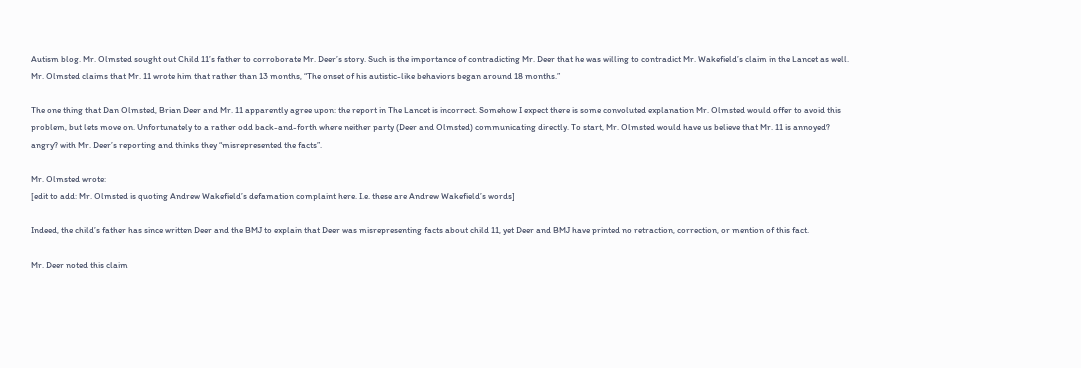Autism blog. Mr. Olmsted sought out Child 11’s father to corroborate Mr. Deer’s story. Such is the importance of contradicting Mr. Deer that he was willing to contradict Mr. Wakefield’s claim in the Lancet as well. Mr. Olmsted claims that Mr. 11 wrote him that rather than 13 months, “The onset of his autistic-like behaviors began around 18 months.”

The one thing that Dan Olmsted, Brian Deer and Mr. 11 apparently agree upon: the report in The Lancet is incorrect. Somehow I expect there is some convoluted explanation Mr. Olmsted would offer to avoid this problem, but lets move on. Unfortunately to a rather odd back-and-forth where neither party (Deer and Olmsted) communicating directly. To start, Mr. Olmsted would have us believe that Mr. 11 is annoyed? angry? with Mr. Deer’s reporting and thinks they “misrepresented the facts”.

Mr. Olmsted wrote:
[edit to add: Mr. Olmsted is quoting Andrew Wakefield’s defamation complaint here. I.e. these are Andrew Wakefield’s words]

Indeed, the child’s father has since written Deer and the BMJ to explain that Deer was misrepresenting facts about child 11, yet Deer and BMJ have printed no retraction, correction, or mention of this fact.

Mr. Deer noted this claim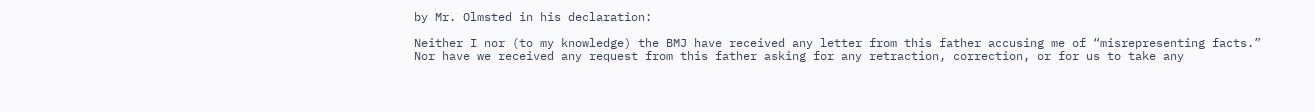by Mr. Olmsted in his declaration:

Neither I nor (to my knowledge) the BMJ have received any letter from this father accusing me of “misrepresenting facts.” Nor have we received any request from this father asking for any retraction, correction, or for us to take any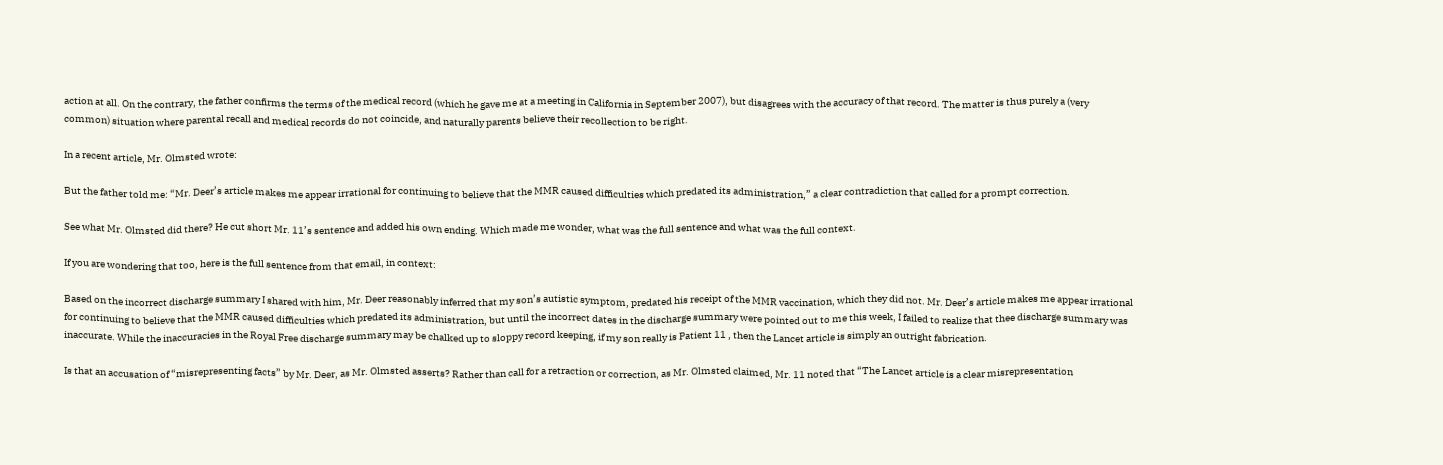action at all. On the contrary, the father confirms the terms of the medical record (which he gave me at a meeting in California in September 2007), but disagrees with the accuracy of that record. The matter is thus purely a (very common) situation where parental recall and medical records do not coincide, and naturally parents believe their recollection to be right.

In a recent article, Mr. Olmsted wrote:

But the father told me: “Mr. Deer’s article makes me appear irrational for continuing to believe that the MMR caused difficulties which predated its administration,” a clear contradiction that called for a prompt correction.

See what Mr. Olmsted did there? He cut short Mr. 11’s sentence and added his own ending. Which made me wonder, what was the full sentence and what was the full context.

If you are wondering that too, here is the full sentence from that email, in context:

Based on the incorrect discharge summary I shared with him, Mr. Deer reasonably inferred that my son’s autistic symptom, predated his receipt of the MMR vaccination, which they did not. Mr. Deer’s article makes me appear irrational for continuing to believe that the MMR caused difficulties which predated its administration, but until the incorrect dates in the discharge summary were pointed out to me this week, I failed to realize that thee discharge summary was inaccurate. While the inaccuracies in the Royal Free discharge summary may be chalked up to sloppy record keeping, if my son really is Patient 11 , then the Lancet article is simply an outright fabrication.

Is that an accusation of “misrepresenting facts” by Mr. Deer, as Mr. Olmsted asserts? Rather than call for a retraction or correction, as Mr. Olmsted claimed, Mr. 11 noted that “The Lancet article is a clear misrepresentation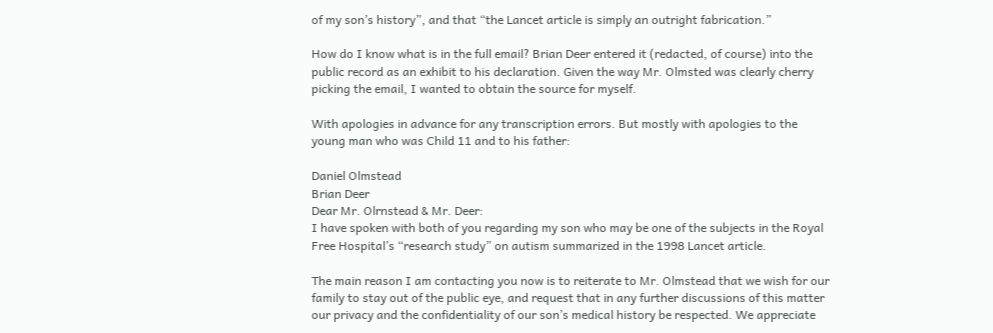of my son’s history”, and that “the Lancet article is simply an outright fabrication.”

How do I know what is in the full email? Brian Deer entered it (redacted, of course) into the public record as an exhibit to his declaration. Given the way Mr. Olmsted was clearly cherry picking the email, I wanted to obtain the source for myself.

With apologies in advance for any transcription errors. But mostly with apologies to the young man who was Child 11 and to his father:

Daniel Olmstead
Brian Deer
Dear Mr. Olrnstead & Mr. Deer:
I have spoken with both of you regarding my son who may be one of the subjects in the Royal Free Hospital’s “research study” on autism summarized in the 1998 Lancet article.

The main reason I am contacting you now is to reiterate to Mr. Olmstead that we wish for our family to stay out of the public eye, and request that in any further discussions of this matter our privacy and the confidentiality of our son’s medical history be respected. We appreciate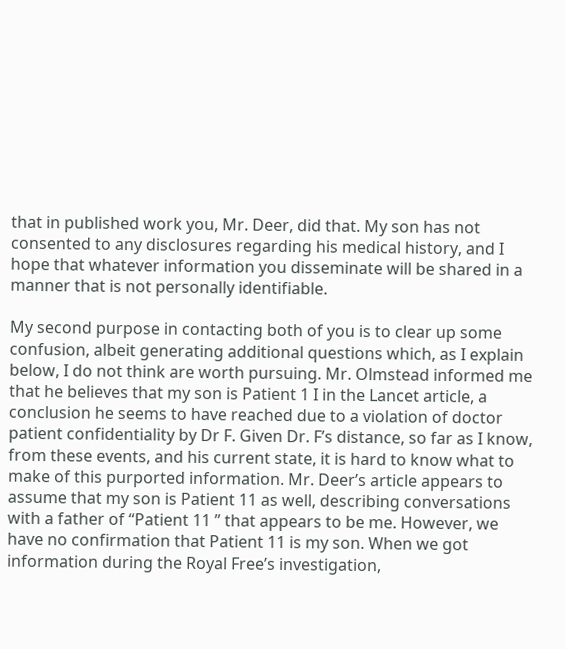that in published work you, Mr. Deer, did that. My son has not consented to any disclosures regarding his medical history, and I hope that whatever information you disseminate will be shared in a manner that is not personally identifiable.

My second purpose in contacting both of you is to clear up some confusion, albeit generating additional questions which, as I explain below, I do not think are worth pursuing. Mr. Olmstead informed me that he believes that my son is Patient 1 I in the Lancet article, a conclusion he seems to have reached due to a violation of doctor patient confidentiality by Dr F. Given Dr. F’s distance, so far as I know, from these events, and his current state, it is hard to know what to make of this purported information. Mr. Deer’s article appears to assume that my son is Patient 11 as well, describing conversations with a father of “Patient 11 ” that appears to be me. However, we have no confirmation that Patient 11 is my son. When we got information during the Royal Free’s investigation,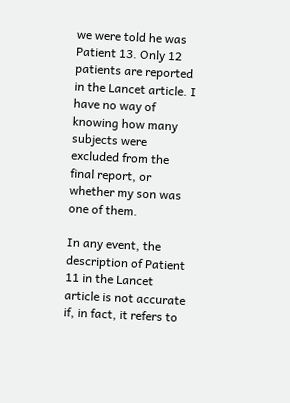we were told he was Patient 13. Only 12 patients are reported in the Lancet article. I have no way of knowing how many subjects were excluded from the final report, or whether my son was one of them.

In any event, the description of Patient 11 in the Lancet article is not accurate if, in fact, it refers to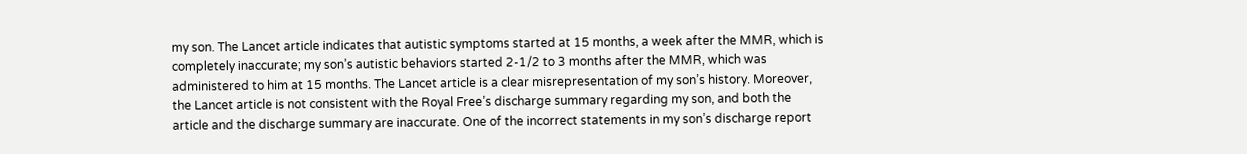my son. The Lancet article indicates that autistic symptoms started at 15 months, a week after the MMR, which is completely inaccurate; my son’s autistic behaviors started 2-1/2 to 3 months after the MMR, which was administered to him at 15 months. The Lancet article is a clear misrepresentation of my son’s history. Moreover, the Lancet article is not consistent with the Royal Free’s discharge summary regarding my son, and both the article and the discharge summary are inaccurate. One of the incorrect statements in my son’s discharge report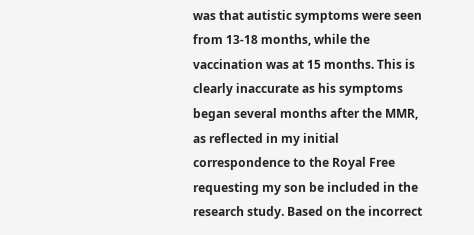was that autistic symptoms were seen from 13-18 months, while the vaccination was at 15 months. This is clearly inaccurate as his symptoms began several months after the MMR, as reflected in my initial correspondence to the Royal Free requesting my son be included in the research study. Based on the incorrect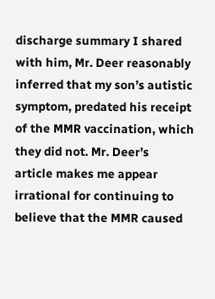discharge summary I shared with him, Mr. Deer reasonably inferred that my son’s autistic symptom, predated his receipt of the MMR vaccination, which they did not. Mr. Deer’s
article makes me appear irrational for continuing to believe that the MMR caused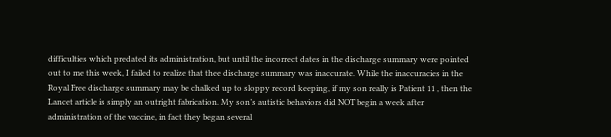difficulties which predated its administration, but until the incorrect dates in the discharge summary were pointed out to me this week, I failed to realize that thee discharge summary was inaccurate. While the inaccuracies in the Royal Free discharge summary may be chalked up to sloppy record keeping, if my son really is Patient 11 , then the Lancet article is simply an outright fabrication. My son’s autistic behaviors did NOT begin a week after administration of the vaccine, in fact they began several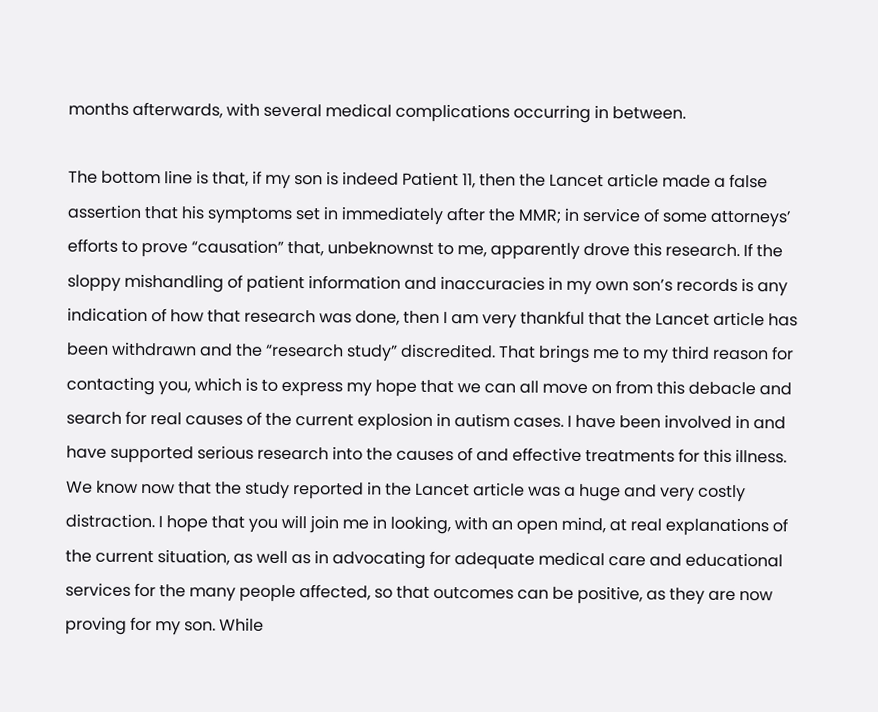months afterwards, with several medical complications occurring in between.

The bottom line is that, if my son is indeed Patient 11, then the Lancet article made a false assertion that his symptoms set in immediately after the MMR; in service of some attorneys’ efforts to prove “causation” that, unbeknownst to me, apparently drove this research. If the sloppy mishandling of patient information and inaccuracies in my own son’s records is any indication of how that research was done, then I am very thankful that the Lancet article has been withdrawn and the “research study” discredited. That brings me to my third reason for contacting you, which is to express my hope that we can all move on from this debacle and search for real causes of the current explosion in autism cases. I have been involved in and have supported serious research into the causes of and effective treatments for this illness. We know now that the study reported in the Lancet article was a huge and very costly distraction. I hope that you will join me in looking, with an open mind, at real explanations of the current situation, as well as in advocating for adequate medical care and educational services for the many people affected, so that outcomes can be positive, as they are now proving for my son. While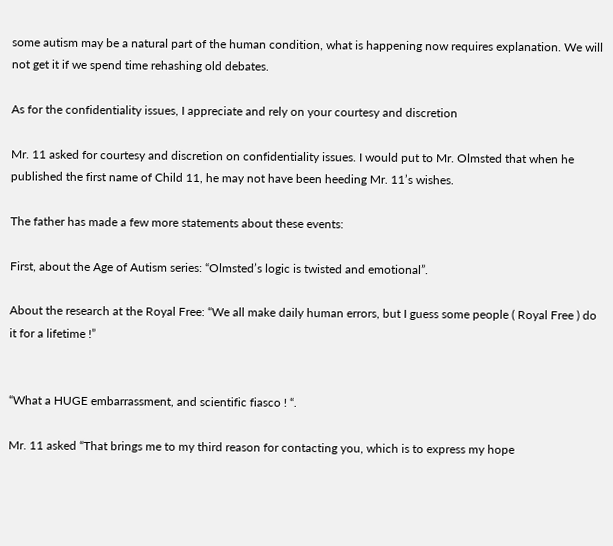some autism may be a natural part of the human condition, what is happening now requires explanation. We will not get it if we spend time rehashing old debates.

As for the confidentiality issues, I appreciate and rely on your courtesy and discretion

Mr. 11 asked for courtesy and discretion on confidentiality issues. I would put to Mr. Olmsted that when he published the first name of Child 11, he may not have been heeding Mr. 11’s wishes.

The father has made a few more statements about these events:

First, about the Age of Autism series: “Olmsted’s logic is twisted and emotional”.

About the research at the Royal Free: “We all make daily human errors, but I guess some people ( Royal Free ) do it for a lifetime !”


“What a HUGE embarrassment, and scientific fiasco ! “.

Mr. 11 asked “That brings me to my third reason for contacting you, which is to express my hope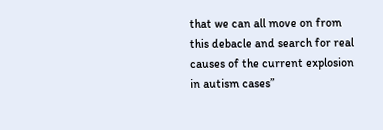that we can all move on from this debacle and search for real causes of the current explosion in autism cases”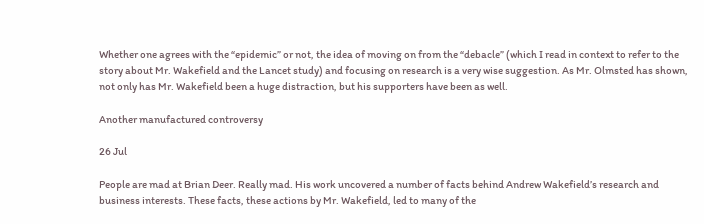Whether one agrees with the “epidemic” or not, the idea of moving on from the “debacle” (which I read in context to refer to the story about Mr. Wakefield and the Lancet study) and focusing on research is a very wise suggestion. As Mr. Olmsted has shown, not only has Mr. Wakefield been a huge distraction, but his supporters have been as well.

Another manufactured controversy

26 Jul

People are mad at Brian Deer. Really mad. His work uncovered a number of facts behind Andrew Wakefield’s research and business interests. These facts, these actions by Mr. Wakefield, led to many of the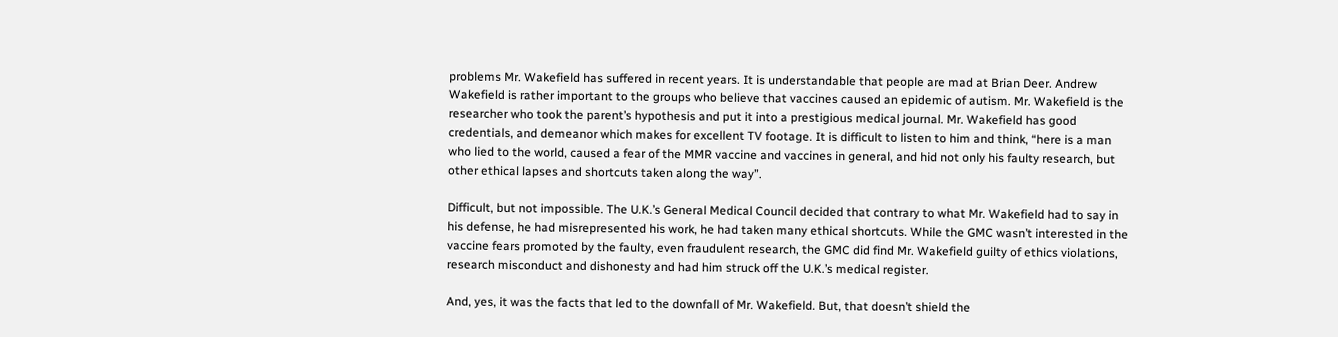problems Mr. Wakefield has suffered in recent years. It is understandable that people are mad at Brian Deer. Andrew Wakefield is rather important to the groups who believe that vaccines caused an epidemic of autism. Mr. Wakefield is the researcher who took the parent’s hypothesis and put it into a prestigious medical journal. Mr. Wakefield has good credentials, and demeanor which makes for excellent TV footage. It is difficult to listen to him and think, “here is a man who lied to the world, caused a fear of the MMR vaccine and vaccines in general, and hid not only his faulty research, but other ethical lapses and shortcuts taken along the way”.

Difficult, but not impossible. The U.K.’s General Medical Council decided that contrary to what Mr. Wakefield had to say in his defense, he had misrepresented his work, he had taken many ethical shortcuts. While the GMC wasn’t interested in the vaccine fears promoted by the faulty, even fraudulent research, the GMC did find Mr. Wakefield guilty of ethics violations, research misconduct and dishonesty and had him struck off the U.K.’s medical register.

And, yes, it was the facts that led to the downfall of Mr. Wakefield. But, that doesn’t shield the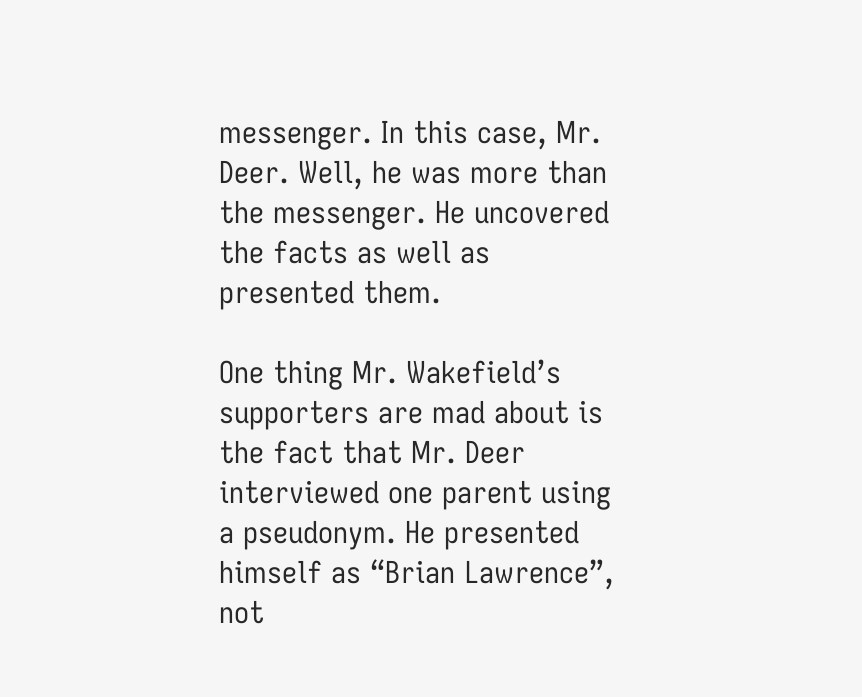messenger. In this case, Mr. Deer. Well, he was more than the messenger. He uncovered the facts as well as presented them.

One thing Mr. Wakefield’s supporters are mad about is the fact that Mr. Deer interviewed one parent using a pseudonym. He presented himself as “Brian Lawrence”, not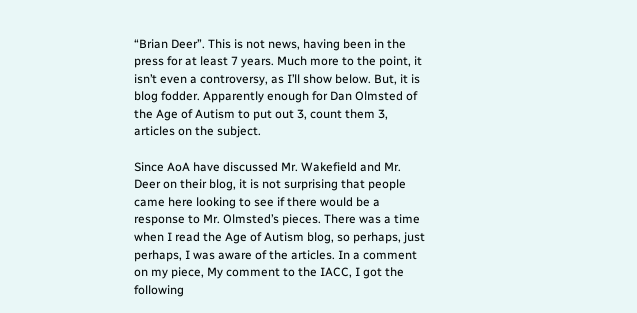“Brian Deer”. This is not news, having been in the press for at least 7 years. Much more to the point, it isn’t even a controversy, as I’ll show below. But, it is blog fodder. Apparently enough for Dan Olmsted of the Age of Autism to put out 3, count them 3, articles on the subject.

Since AoA have discussed Mr. Wakefield and Mr. Deer on their blog, it is not surprising that people came here looking to see if there would be a response to Mr. Olmsted’s pieces. There was a time when I read the Age of Autism blog, so perhaps, just perhaps, I was aware of the articles. In a comment on my piece, My comment to the IACC, I got the following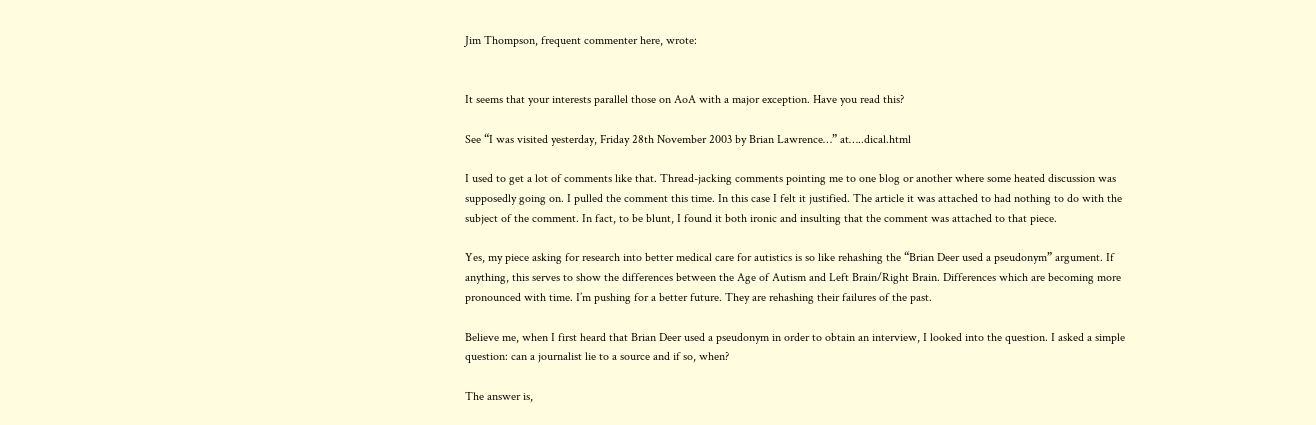Jim Thompson, frequent commenter here, wrote:


It seems that your interests parallel those on AoA with a major exception. Have you read this?

See “I was visited yesterday, Friday 28th November 2003 by Brian Lawrence…” at…..dical.html

I used to get a lot of comments like that. Thread-jacking comments pointing me to one blog or another where some heated discussion was supposedly going on. I pulled the comment this time. In this case I felt it justified. The article it was attached to had nothing to do with the subject of the comment. In fact, to be blunt, I found it both ironic and insulting that the comment was attached to that piece.

Yes, my piece asking for research into better medical care for autistics is so like rehashing the “Brian Deer used a pseudonym” argument. If anything, this serves to show the differences between the Age of Autism and Left Brain/Right Brain. Differences which are becoming more pronounced with time. I’m pushing for a better future. They are rehashing their failures of the past.

Believe me, when I first heard that Brian Deer used a pseudonym in order to obtain an interview, I looked into the question. I asked a simple question: can a journalist lie to a source and if so, when?

The answer is,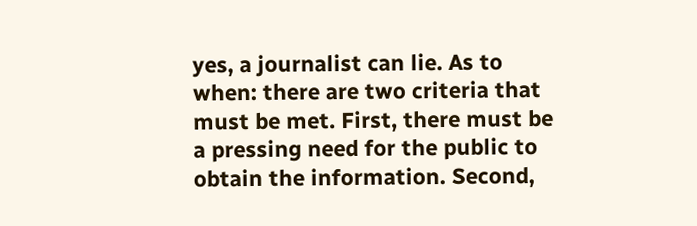yes, a journalist can lie. As to when: there are two criteria that must be met. First, there must be a pressing need for the public to obtain the information. Second,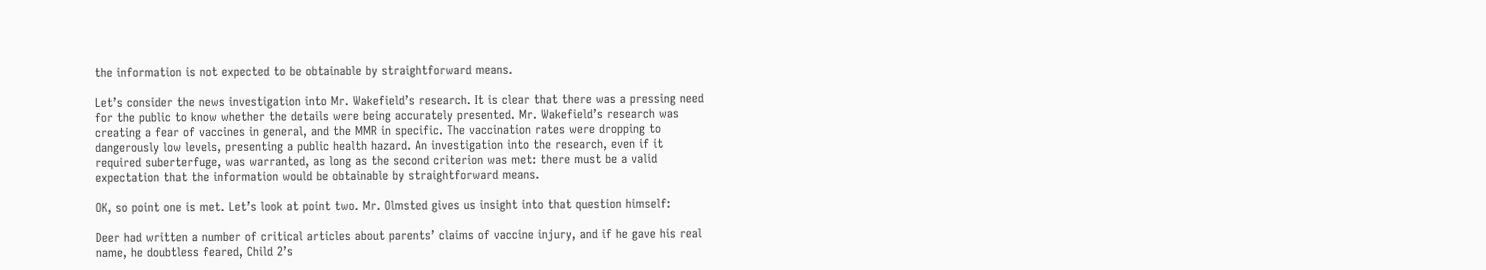the information is not expected to be obtainable by straightforward means.

Let’s consider the news investigation into Mr. Wakefield’s research. It is clear that there was a pressing need for the public to know whether the details were being accurately presented. Mr. Wakefield’s research was creating a fear of vaccines in general, and the MMR in specific. The vaccination rates were dropping to dangerously low levels, presenting a public health hazard. An investigation into the research, even if it required suberterfuge, was warranted, as long as the second criterion was met: there must be a valid expectation that the information would be obtainable by straightforward means.

OK, so point one is met. Let’s look at point two. Mr. Olmsted gives us insight into that question himself:

Deer had written a number of critical articles about parents’ claims of vaccine injury, and if he gave his real name, he doubtless feared, Child 2’s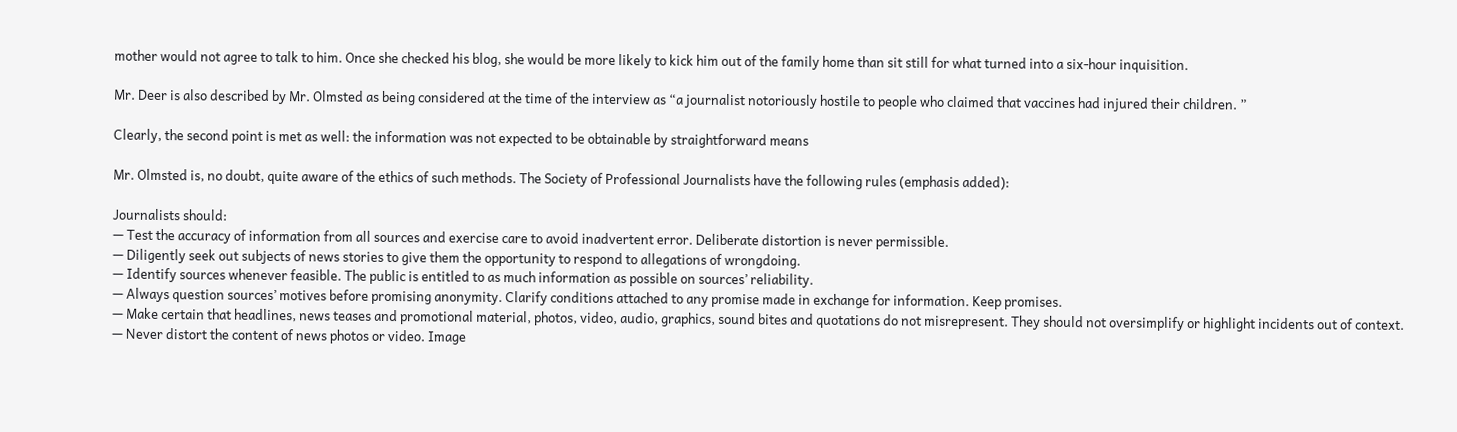mother would not agree to talk to him. Once she checked his blog, she would be more likely to kick him out of the family home than sit still for what turned into a six-hour inquisition.

Mr. Deer is also described by Mr. Olmsted as being considered at the time of the interview as “a journalist notoriously hostile to people who claimed that vaccines had injured their children. ”

Clearly, the second point is met as well: the information was not expected to be obtainable by straightforward means

Mr. Olmsted is, no doubt, quite aware of the ethics of such methods. The Society of Professional Journalists have the following rules (emphasis added):

Journalists should:
— Test the accuracy of information from all sources and exercise care to avoid inadvertent error. Deliberate distortion is never permissible.
— Diligently seek out subjects of news stories to give them the opportunity to respond to allegations of wrongdoing.
— Identify sources whenever feasible. The public is entitled to as much information as possible on sources’ reliability.
— Always question sources’ motives before promising anonymity. Clarify conditions attached to any promise made in exchange for information. Keep promises.
— Make certain that headlines, news teases and promotional material, photos, video, audio, graphics, sound bites and quotations do not misrepresent. They should not oversimplify or highlight incidents out of context.
— Never distort the content of news photos or video. Image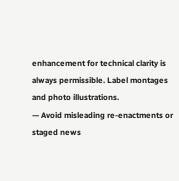enhancement for technical clarity is always permissible. Label montages and photo illustrations.
— Avoid misleading re-enactments or staged news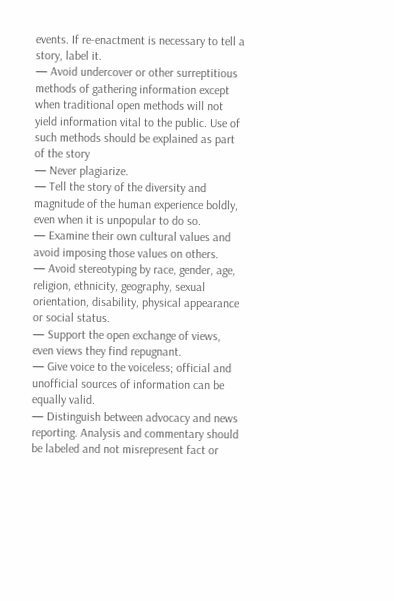events. If re-enactment is necessary to tell a story, label it.
— Avoid undercover or other surreptitious methods of gathering information except when traditional open methods will not yield information vital to the public. Use of such methods should be explained as part of the story
— Never plagiarize.
— Tell the story of the diversity and magnitude of the human experience boldly, even when it is unpopular to do so.
— Examine their own cultural values and avoid imposing those values on others.
— Avoid stereotyping by race, gender, age, religion, ethnicity, geography, sexual orientation, disability, physical appearance or social status.
— Support the open exchange of views, even views they find repugnant.
— Give voice to the voiceless; official and unofficial sources of information can be equally valid.
— Distinguish between advocacy and news reporting. Analysis and commentary should be labeled and not misrepresent fact or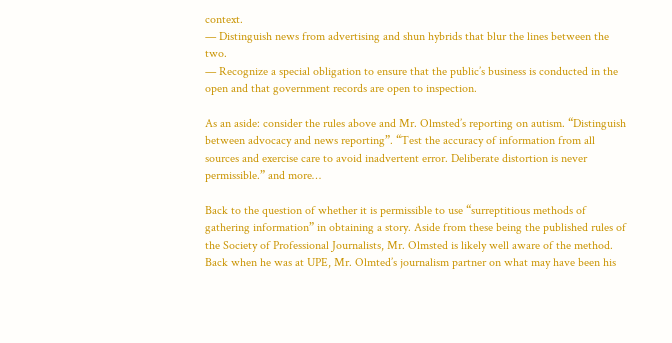context.
— Distinguish news from advertising and shun hybrids that blur the lines between the two.
— Recognize a special obligation to ensure that the public’s business is conducted in the open and that government records are open to inspection.

As an aside: consider the rules above and Mr. Olmsted’s reporting on autism. “Distinguish between advocacy and news reporting”. “Test the accuracy of information from all sources and exercise care to avoid inadvertent error. Deliberate distortion is never permissible.” and more…

Back to the question of whether it is permissible to use “surreptitious methods of gathering information” in obtaining a story. Aside from these being the published rules of the Society of Professional Journalists, Mr. Olmsted is likely well aware of the method. Back when he was at UPE, Mr. Olmted’s journalism partner on what may have been his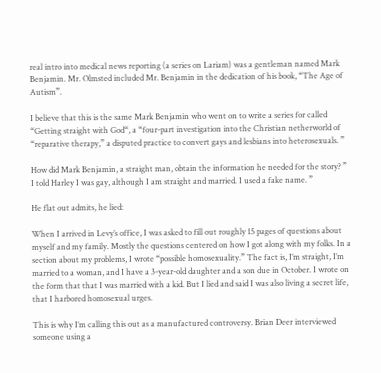real intro into medical news reporting (a series on Lariam) was a gentleman named Mark Benjamin. Mr. Olmsted included Mr. Benjamin in the dedication of his book, “The Age of Autism”.

I believe that this is the same Mark Benjamin who went on to write a series for called “Getting straight with God“, a “four-part investigation into the Christian netherworld of “reparative therapy,” a disputed practice to convert gays and lesbians into heterosexuals. ”

How did Mark Benjamin, a straight man, obtain the information he needed for the story? ” I told Harley I was gay, although I am straight and married. I used a fake name. ”

He flat out admits, he lied:

When I arrived in Levy’s office, I was asked to fill out roughly 15 pages of questions about myself and my family. Mostly the questions centered on how I got along with my folks. In a section about my problems, I wrote “possible homosexuality.” The fact is, I’m straight, I’m married to a woman, and I have a 3-year-old daughter and a son due in October. I wrote on the form that that I was married with a kid. But I lied and said I was also living a secret life, that I harbored homosexual urges.

This is why I’m calling this out as a manufactured controversy. Brian Deer interviewed someone using a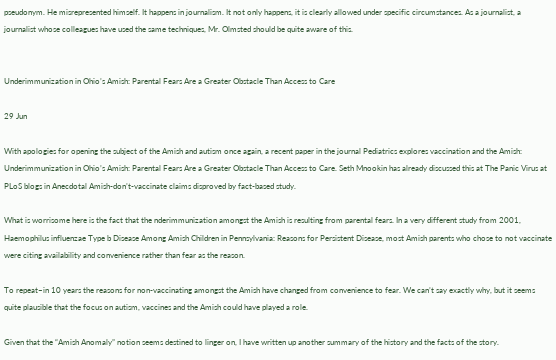pseudonym. He misrepresented himself. It happens in journalism. It not only happens, it is clearly allowed under specific circumstances. As a journalist, a journalist whose colleagues have used the same techniques, Mr. Olmsted should be quite aware of this.


Underimmunization in Ohio’s Amish: Parental Fears Are a Greater Obstacle Than Access to Care

29 Jun

With apologies for opening the subject of the Amish and autism once again, a recent paper in the journal Pediatrics explores vaccination and the Amish: Underimmunization in Ohio’s Amish: Parental Fears Are a Greater Obstacle Than Access to Care. Seth Mnookin has already discussed this at The Panic Virus at PLoS blogs in Anecdotal Amish-don’t-vaccinate claims disproved by fact-based study.

What is worrisome here is the fact that the nderimmunization amongst the Amish is resulting from parental fears. In a very different study from 2001, Haemophilus influenzae Type b Disease Among Amish Children in Pennsylvania: Reasons for Persistent Disease, most Amish parents who chose to not vaccinate were citing availability and convenience rather than fear as the reason.

To repeat–in 10 years the reasons for non-vaccinating amongst the Amish have changed from convenience to fear. We can’t say exactly why, but it seems quite plausible that the focus on autism, vaccines and the Amish could have played a role.

Given that the “Amish Anomaly” notion seems destined to linger on, I have written up another summary of the history and the facts of the story.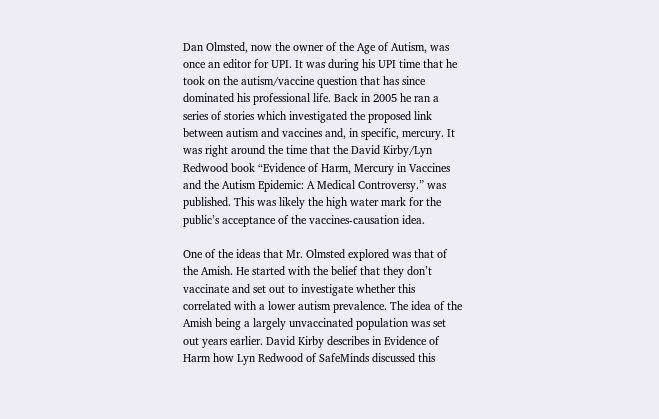Dan Olmsted, now the owner of the Age of Autism, was once an editor for UPI. It was during his UPI time that he took on the autism/vaccine question that has since dominated his professional life. Back in 2005 he ran a series of stories which investigated the proposed link between autism and vaccines and, in specific, mercury. It was right around the time that the David Kirby/Lyn Redwood book “Evidence of Harm, Mercury in Vaccines and the Autism Epidemic: A Medical Controversy.” was published. This was likely the high water mark for the public’s acceptance of the vaccines-causation idea.

One of the ideas that Mr. Olmsted explored was that of the Amish. He started with the belief that they don’t vaccinate and set out to investigate whether this correlated with a lower autism prevalence. The idea of the Amish being a largely unvaccinated population was set out years earlier. David Kirby describes in Evidence of Harm how Lyn Redwood of SafeMinds discussed this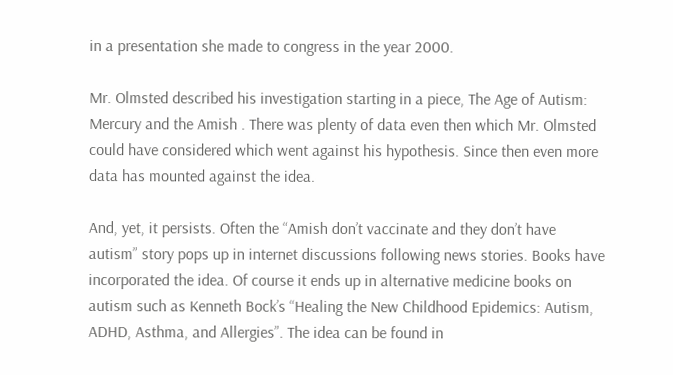in a presentation she made to congress in the year 2000.

Mr. Olmsted described his investigation starting in a piece, The Age of Autism: Mercury and the Amish . There was plenty of data even then which Mr. Olmsted could have considered which went against his hypothesis. Since then even more data has mounted against the idea.

And, yet, it persists. Often the “Amish don’t vaccinate and they don’t have autism” story pops up in internet discussions following news stories. Books have incorporated the idea. Of course it ends up in alternative medicine books on autism such as Kenneth Bock’s “Healing the New Childhood Epidemics: Autism, ADHD, Asthma, and Allergies”. The idea can be found in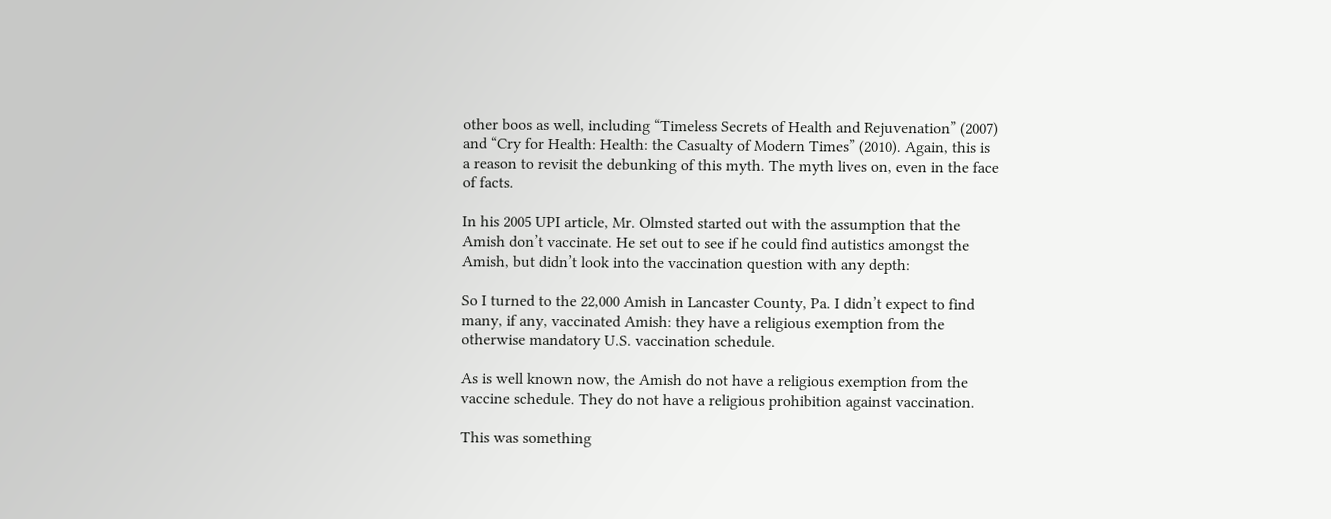other boos as well, including “Timeless Secrets of Health and Rejuvenation” (2007) and “Cry for Health: Health: the Casualty of Modern Times” (2010). Again, this is a reason to revisit the debunking of this myth. The myth lives on, even in the face of facts.

In his 2005 UPI article, Mr. Olmsted started out with the assumption that the Amish don’t vaccinate. He set out to see if he could find autistics amongst the Amish, but didn’t look into the vaccination question with any depth:

So I turned to the 22,000 Amish in Lancaster County, Pa. I didn’t expect to find many, if any, vaccinated Amish: they have a religious exemption from the otherwise mandatory U.S. vaccination schedule.

As is well known now, the Amish do not have a religious exemption from the vaccine schedule. They do not have a religious prohibition against vaccination.

This was something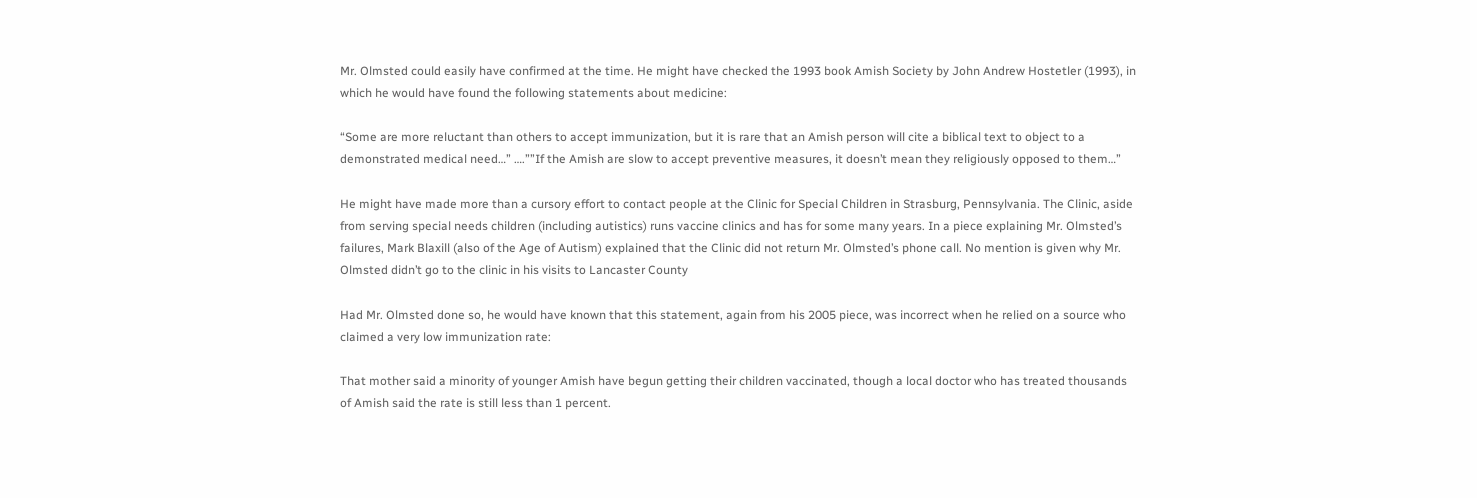Mr. Olmsted could easily have confirmed at the time. He might have checked the 1993 book Amish Society by John Andrew Hostetler (1993), in which he would have found the following statements about medicine:

“Some are more reluctant than others to accept immunization, but it is rare that an Amish person will cite a biblical text to object to a demonstrated medical need…” ….””If the Amish are slow to accept preventive measures, it doesn’t mean they religiously opposed to them…”

He might have made more than a cursory effort to contact people at the Clinic for Special Children in Strasburg, Pennsylvania. The Clinic, aside from serving special needs children (including autistics) runs vaccine clinics and has for some many years. In a piece explaining Mr. Olmsted’s failures, Mark Blaxill (also of the Age of Autism) explained that the Clinic did not return Mr. Olmsted’s phone call. No mention is given why Mr. Olmsted didn’t go to the clinic in his visits to Lancaster County

Had Mr. Olmsted done so, he would have known that this statement, again from his 2005 piece, was incorrect when he relied on a source who claimed a very low immunization rate:

That mother said a minority of younger Amish have begun getting their children vaccinated, though a local doctor who has treated thousands of Amish said the rate is still less than 1 percent.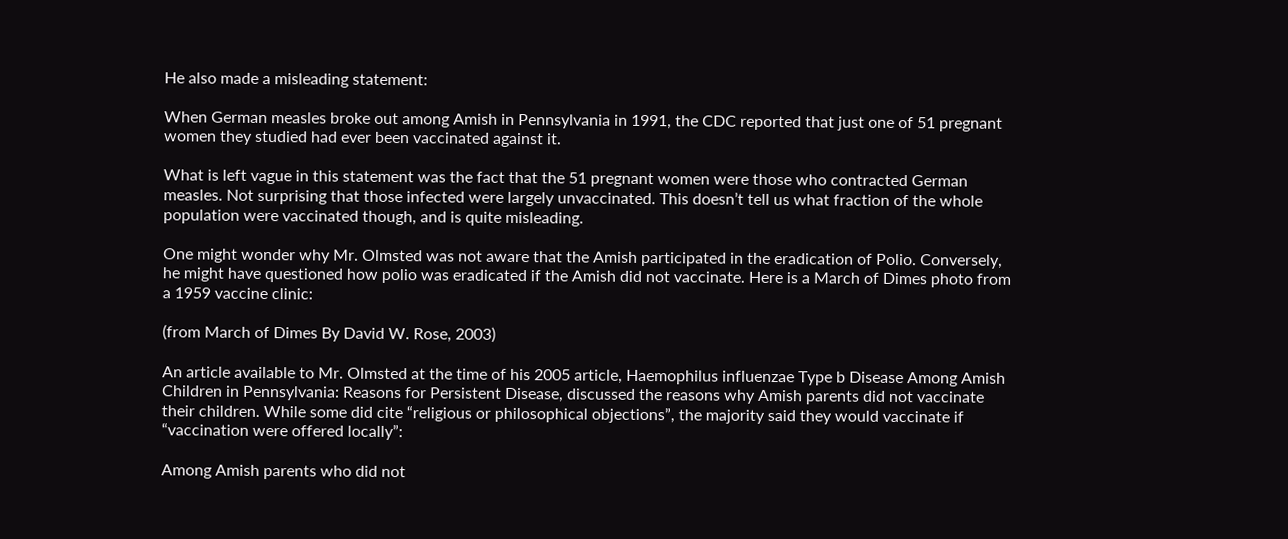He also made a misleading statement:

When German measles broke out among Amish in Pennsylvania in 1991, the CDC reported that just one of 51 pregnant women they studied had ever been vaccinated against it.

What is left vague in this statement was the fact that the 51 pregnant women were those who contracted German measles. Not surprising that those infected were largely unvaccinated. This doesn’t tell us what fraction of the whole population were vaccinated though, and is quite misleading.

One might wonder why Mr. Olmsted was not aware that the Amish participated in the eradication of Polio. Conversely, he might have questioned how polio was eradicated if the Amish did not vaccinate. Here is a March of Dimes photo from a 1959 vaccine clinic:

(from March of Dimes By David W. Rose, 2003)

An article available to Mr. Olmsted at the time of his 2005 article, Haemophilus influenzae Type b Disease Among Amish Children in Pennsylvania: Reasons for Persistent Disease, discussed the reasons why Amish parents did not vaccinate their children. While some did cite “religious or philosophical objections”, the majority said they would vaccinate if “vaccination were offered locally”:

Among Amish parents who did not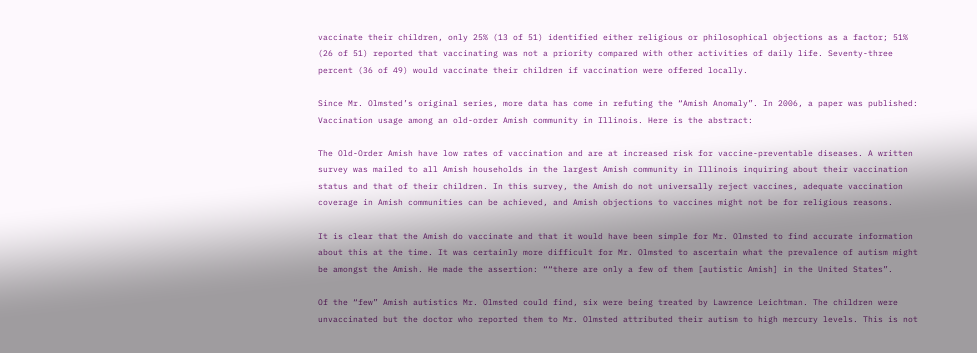vaccinate their children, only 25% (13 of 51) identified either religious or philosophical objections as a factor; 51% (26 of 51) reported that vaccinating was not a priority compared with other activities of daily life. Seventy-three percent (36 of 49) would vaccinate their children if vaccination were offered locally.

Since Mr. Olmsted’s original series, more data has come in refuting the “Amish Anomaly”. In 2006, a paper was published: Vaccination usage among an old-order Amish community in Illinois. Here is the abstract:

The Old-Order Amish have low rates of vaccination and are at increased risk for vaccine-preventable diseases. A written survey was mailed to all Amish households in the largest Amish community in Illinois inquiring about their vaccination status and that of their children. In this survey, the Amish do not universally reject vaccines, adequate vaccination coverage in Amish communities can be achieved, and Amish objections to vaccines might not be for religious reasons.

It is clear that the Amish do vaccinate and that it would have been simple for Mr. Olmsted to find accurate information about this at the time. It was certainly more difficult for Mr. Olmsted to ascertain what the prevalence of autism might be amongst the Amish. He made the assertion: ““there are only a few of them [autistic Amish] in the United States”.

Of the “few” Amish autistics Mr. Olmsted could find, six were being treated by Lawrence Leichtman. The children were unvaccinated but the doctor who reported them to Mr. Olmsted attributed their autism to high mercury levels. This is not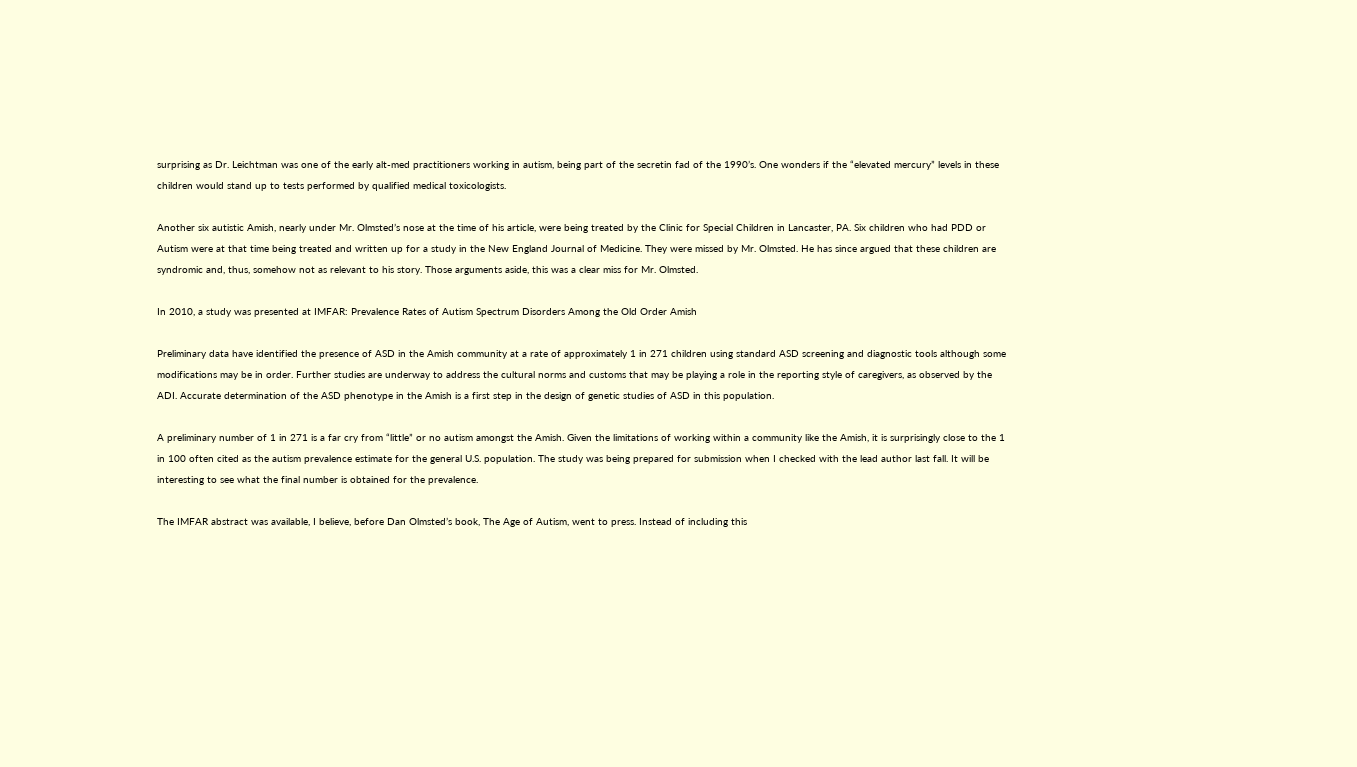surprising as Dr. Leichtman was one of the early alt-med practitioners working in autism, being part of the secretin fad of the 1990’s. One wonders if the “elevated mercury” levels in these children would stand up to tests performed by qualified medical toxicologists.

Another six autistic Amish, nearly under Mr. Olmsted’s nose at the time of his article, were being treated by the Clinic for Special Children in Lancaster, PA. Six children who had PDD or Autism were at that time being treated and written up for a study in the New England Journal of Medicine. They were missed by Mr. Olmsted. He has since argued that these children are syndromic and, thus, somehow not as relevant to his story. Those arguments aside, this was a clear miss for Mr. Olmsted.

In 2010, a study was presented at IMFAR: Prevalence Rates of Autism Spectrum Disorders Among the Old Order Amish

Preliminary data have identified the presence of ASD in the Amish community at a rate of approximately 1 in 271 children using standard ASD screening and diagnostic tools although some modifications may be in order. Further studies are underway to address the cultural norms and customs that may be playing a role in the reporting style of caregivers, as observed by the ADI. Accurate determination of the ASD phenotype in the Amish is a first step in the design of genetic studies of ASD in this population.

A preliminary number of 1 in 271 is a far cry from “little” or no autism amongst the Amish. Given the limitations of working within a community like the Amish, it is surprisingly close to the 1 in 100 often cited as the autism prevalence estimate for the general U.S. population. The study was being prepared for submission when I checked with the lead author last fall. It will be interesting to see what the final number is obtained for the prevalence.

The IMFAR abstract was available, I believe, before Dan Olmsted’s book, The Age of Autism, went to press. Instead of including this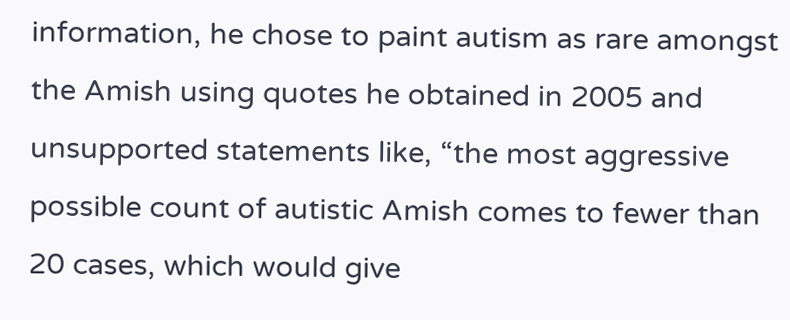information, he chose to paint autism as rare amongst the Amish using quotes he obtained in 2005 and unsupported statements like, “the most aggressive possible count of autistic Amish comes to fewer than 20 cases, which would give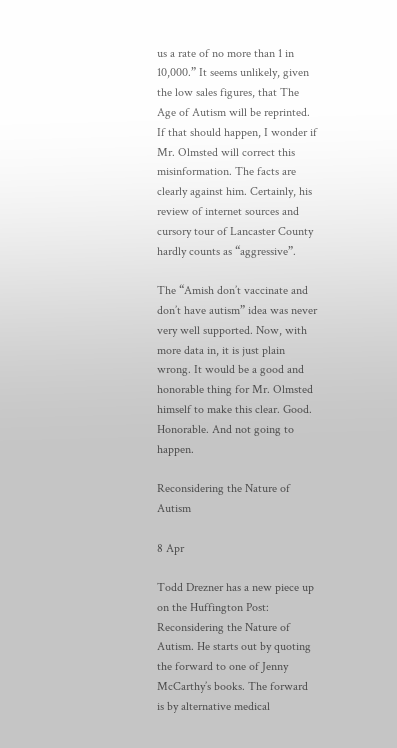us a rate of no more than 1 in 10,000.” It seems unlikely, given the low sales figures, that The Age of Autism will be reprinted. If that should happen, I wonder if Mr. Olmsted will correct this misinformation. The facts are clearly against him. Certainly, his review of internet sources and cursory tour of Lancaster County hardly counts as “aggressive”.

The “Amish don’t vaccinate and don’t have autism” idea was never very well supported. Now, with more data in, it is just plain wrong. It would be a good and honorable thing for Mr. Olmsted himself to make this clear. Good. Honorable. And not going to happen.

Reconsidering the Nature of Autism

8 Apr

Todd Drezner has a new piece up on the Huffington Post: Reconsidering the Nature of Autism. He starts out by quoting the forward to one of Jenny McCarthy’s books. The forward is by alternative medical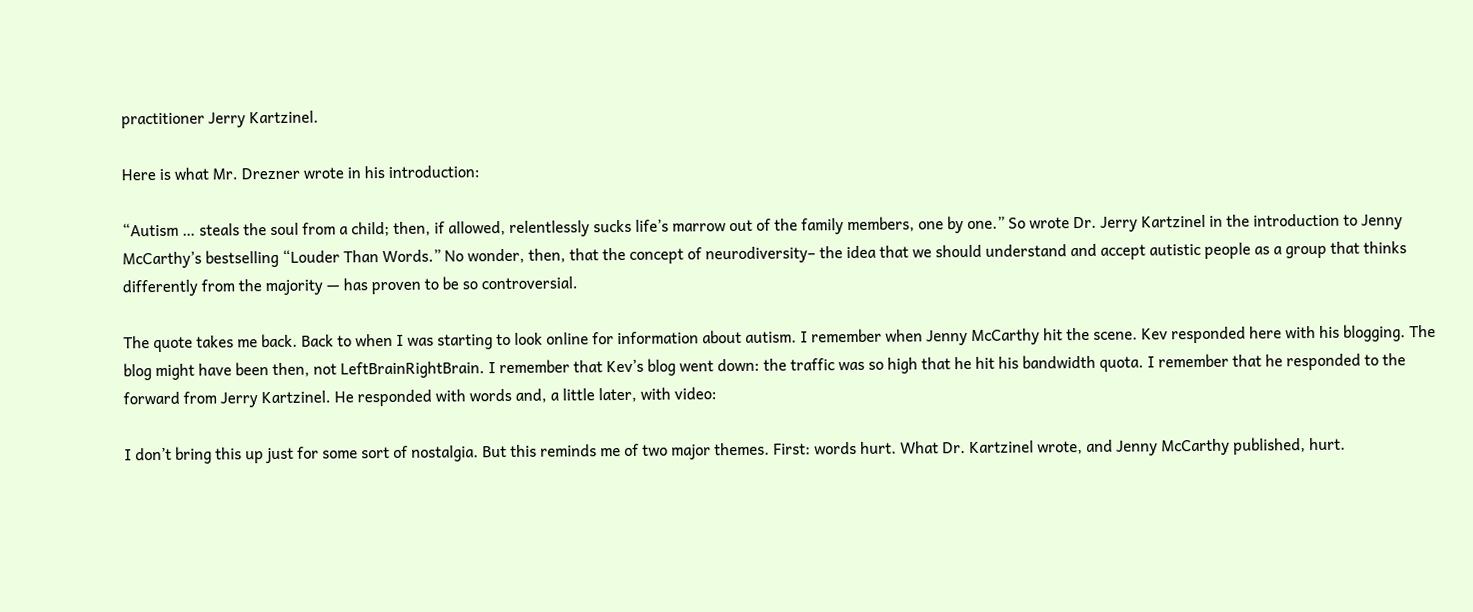practitioner Jerry Kartzinel.

Here is what Mr. Drezner wrote in his introduction:

“Autism … steals the soul from a child; then, if allowed, relentlessly sucks life’s marrow out of the family members, one by one.” So wrote Dr. Jerry Kartzinel in the introduction to Jenny McCarthy’s bestselling “Louder Than Words.” No wonder, then, that the concept of neurodiversity– the idea that we should understand and accept autistic people as a group that thinks differently from the majority — has proven to be so controversial.

The quote takes me back. Back to when I was starting to look online for information about autism. I remember when Jenny McCarthy hit the scene. Kev responded here with his blogging. The blog might have been then, not LeftBrainRightBrain. I remember that Kev’s blog went down: the traffic was so high that he hit his bandwidth quota. I remember that he responded to the forward from Jerry Kartzinel. He responded with words and, a little later, with video:

I don’t bring this up just for some sort of nostalgia. But this reminds me of two major themes. First: words hurt. What Dr. Kartzinel wrote, and Jenny McCarthy published, hurt.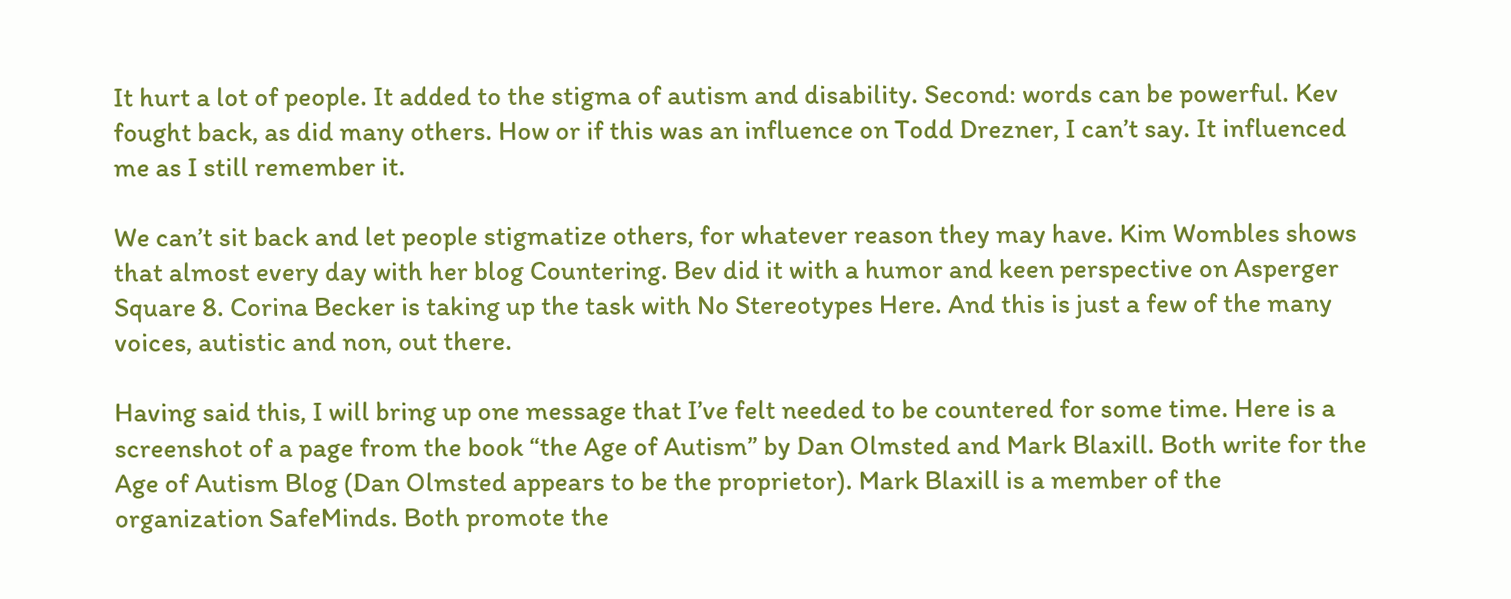It hurt a lot of people. It added to the stigma of autism and disability. Second: words can be powerful. Kev fought back, as did many others. How or if this was an influence on Todd Drezner, I can’t say. It influenced me as I still remember it.

We can’t sit back and let people stigmatize others, for whatever reason they may have. Kim Wombles shows that almost every day with her blog Countering. Bev did it with a humor and keen perspective on Asperger Square 8. Corina Becker is taking up the task with No Stereotypes Here. And this is just a few of the many voices, autistic and non, out there.

Having said this, I will bring up one message that I’ve felt needed to be countered for some time. Here is a screenshot of a page from the book “the Age of Autism” by Dan Olmsted and Mark Blaxill. Both write for the Age of Autism Blog (Dan Olmsted appears to be the proprietor). Mark Blaxill is a member of the organization SafeMinds. Both promote the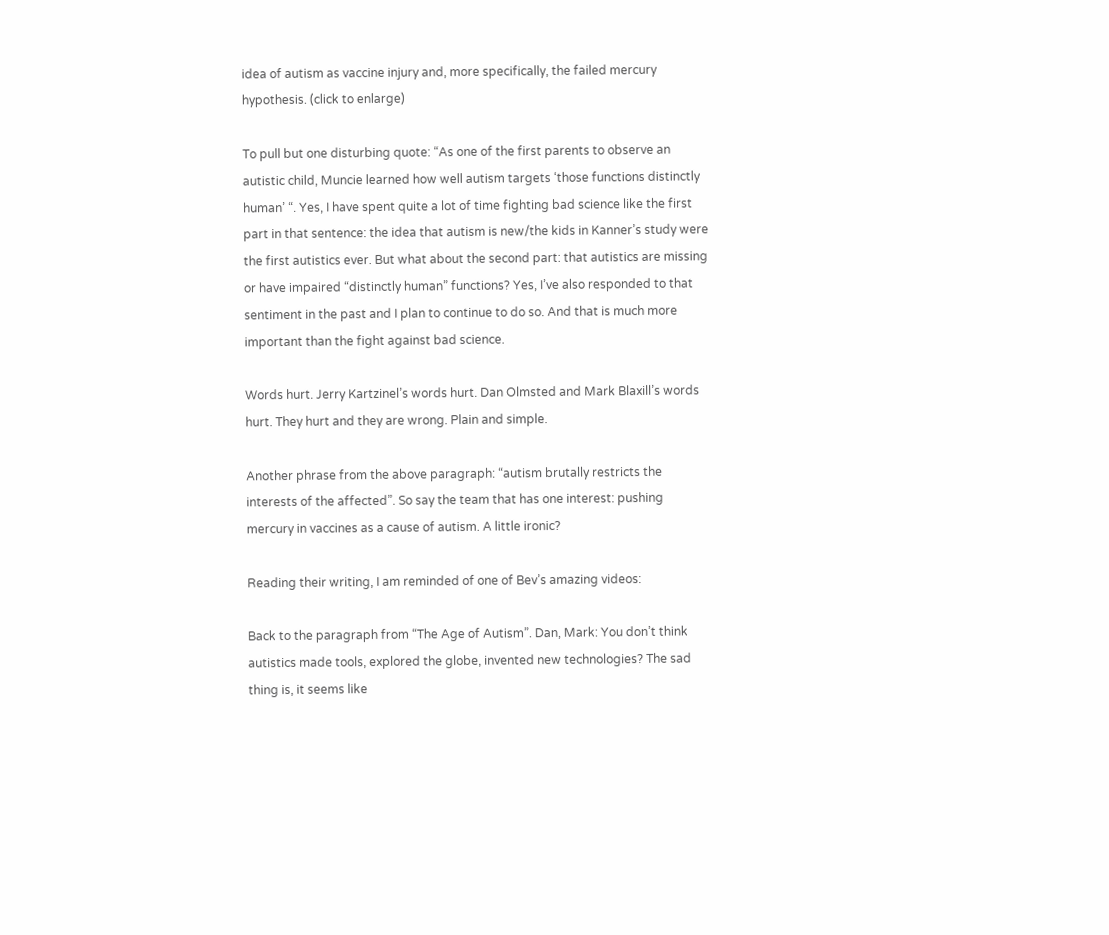idea of autism as vaccine injury and, more specifically, the failed mercury hypothesis. (click to enlarge)

To pull but one disturbing quote: “As one of the first parents to observe an autistic child, Muncie learned how well autism targets ‘those functions distinctly human’ “. Yes, I have spent quite a lot of time fighting bad science like the first part in that sentence: the idea that autism is new/the kids in Kanner’s study were the first autistics ever. But what about the second part: that autistics are missing or have impaired “distinctly human” functions? Yes, I’ve also responded to that sentiment in the past and I plan to continue to do so. And that is much more important than the fight against bad science.

Words hurt. Jerry Kartzinel’s words hurt. Dan Olmsted and Mark Blaxill’s words hurt. They hurt and they are wrong. Plain and simple.

Another phrase from the above paragraph: “autism brutally restricts the interests of the affected”. So say the team that has one interest: pushing mercury in vaccines as a cause of autism. A little ironic?

Reading their writing, I am reminded of one of Bev’s amazing videos:

Back to the paragraph from “The Age of Autism”. Dan, Mark: You don’t think autistics made tools, explored the globe, invented new technologies? The sad thing is, it seems like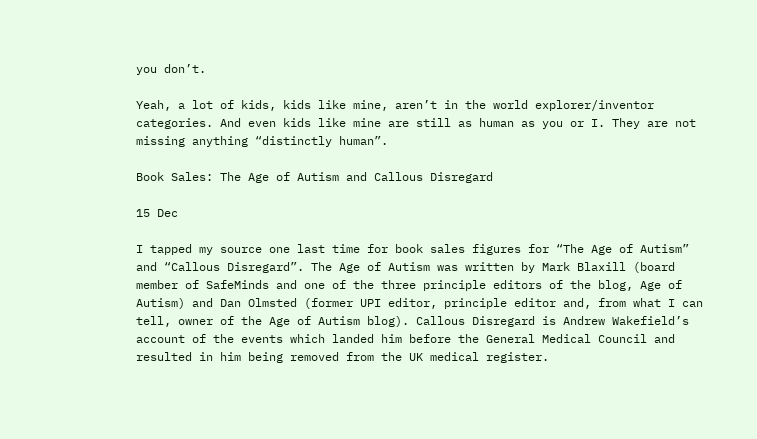you don’t.

Yeah, a lot of kids, kids like mine, aren’t in the world explorer/inventor categories. And even kids like mine are still as human as you or I. They are not missing anything “distinctly human”.

Book Sales: The Age of Autism and Callous Disregard

15 Dec

I tapped my source one last time for book sales figures for “The Age of Autism” and “Callous Disregard”. The Age of Autism was written by Mark Blaxill (board member of SafeMinds and one of the three principle editors of the blog, Age of Autism) and Dan Olmsted (former UPI editor, principle editor and, from what I can tell, owner of the Age of Autism blog). Callous Disregard is Andrew Wakefield’s account of the events which landed him before the General Medical Council and resulted in him being removed from the UK medical register.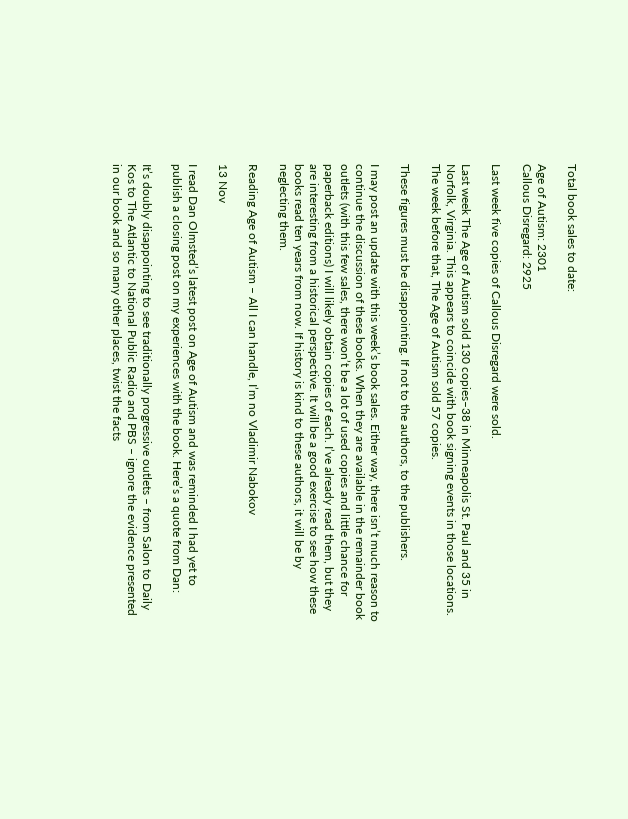Total book sales to date:

Age of Autism: 2301
Callous Disregard: 2925

Last week five copies of Callous Disregard were sold.

Last week The Age of Autism sold 130 copies–38 in Minneapolis St. Paul and 35 in Norfolk, Virginia. This appears to coincide with book signing events in those locations. The week before that, The Age of Autism sold 57 copies.

These figures must be disappointing. If not to the authors, to the publishers.

I may post an update with this week’s book sales. Either way, there isn’t much reason to continue the discussion of these books. When they are available in the remainder book outlets (with this few sales, there won’t be a lot of used copies and little chance for paperback editions) I will likely obtain copies of each. I’ve already read them, but they are interesting from a historical perspective. It will be a good exercise to see how these books read ten years from now. If history is kind to these authors, it will be by neglecting them.

Reading Age of Autism – All I can handle, I’m no Vladimir Nabokov

13 Nov

I read Dan Olmsted’s latest post on Age of Autism and was reminded I had yet to publish a closing post on my experiences with the book. Here’s a quote from Dan:

It’s doubly disappointing to see traditionally progressive outlets – from Salon to Daily Kos to The Atlantic to National Public Radio and PBS – ignore the evidence presented in our book and so many other places, twist the facts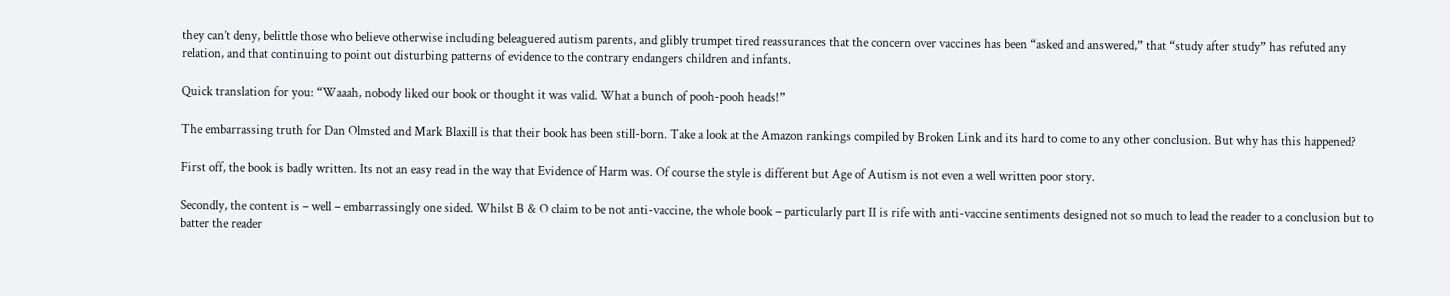they can’t deny, belittle those who believe otherwise including beleaguered autism parents, and glibly trumpet tired reassurances that the concern over vaccines has been “asked and answered,” that “study after study” has refuted any relation, and that continuing to point out disturbing patterns of evidence to the contrary endangers children and infants.

Quick translation for you: “Waaah, nobody liked our book or thought it was valid. What a bunch of pooh-pooh heads!”

The embarrassing truth for Dan Olmsted and Mark Blaxill is that their book has been still-born. Take a look at the Amazon rankings compiled by Broken Link and its hard to come to any other conclusion. But why has this happened?

First off, the book is badly written. Its not an easy read in the way that Evidence of Harm was. Of course the style is different but Age of Autism is not even a well written poor story.

Secondly, the content is – well – embarrassingly one sided. Whilst B & O claim to be not anti-vaccine, the whole book – particularly part II is rife with anti-vaccine sentiments designed not so much to lead the reader to a conclusion but to batter the reader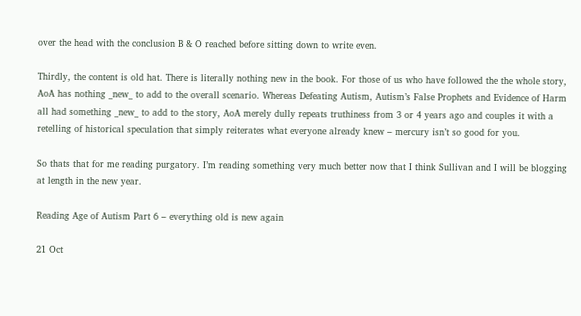over the head with the conclusion B & O reached before sitting down to write even.

Thirdly, the content is old hat. There is literally nothing new in the book. For those of us who have followed the the whole story, AoA has nothing _new_ to add to the overall scenario. Whereas Defeating Autism, Autism’s False Prophets and Evidence of Harm all had something _new_ to add to the story, AoA merely dully repeats truthiness from 3 or 4 years ago and couples it with a retelling of historical speculation that simply reiterates what everyone already knew – mercury isn’t so good for you.

So thats that for me reading purgatory. I’m reading something very much better now that I think Sullivan and I will be blogging at length in the new year.

Reading Age of Autism Part 6 – everything old is new again

21 Oct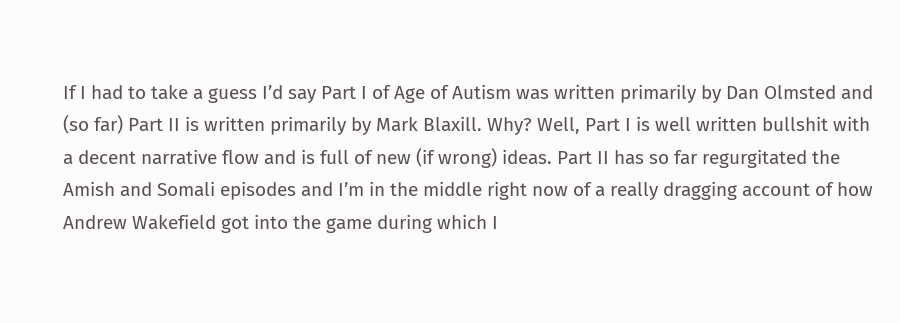If I had to take a guess I’d say Part I of Age of Autism was written primarily by Dan Olmsted and (so far) Part II is written primarily by Mark Blaxill. Why? Well, Part I is well written bullshit with a decent narrative flow and is full of new (if wrong) ideas. Part II has so far regurgitated the Amish and Somali episodes and I’m in the middle right now of a really dragging account of how Andrew Wakefield got into the game during which I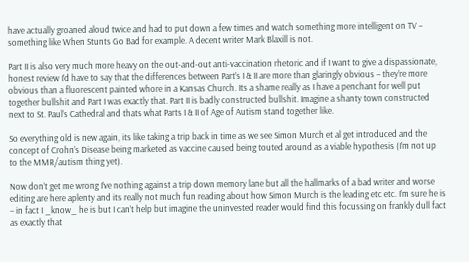have actually groaned aloud twice and had to put down a few times and watch something more intelligent on TV – something like When Stunts Go Bad for example. A decent writer Mark Blaxill is not.

Part II is also very much more heavy on the out-and-out anti-vaccination rhetoric and if I want to give a dispassionate, honest review I’d have to say that the differences between Part’s I & II are more than glaringly obvious – they’re more obvious than a fluorescent painted whore in a Kansas Church. Its a shame really as I have a penchant for well put together bullshit and Part I was exactly that. Part II is badly constructed bullshit. Imagine a shanty town constructed next to St. Paul’s Cathedral and thats what Parts I & II of Age of Autism stand together like.

So everything old is new again, its like taking a trip back in time as we see Simon Murch et al get introduced and the concept of Crohn’s Disease being marketed as vaccine caused being touted around as a viable hypothesis (I’m not up to the MMR/autism thing yet).

Now don’t get me wrong I’ve nothing against a trip down memory lane but all the hallmarks of a bad writer and worse editing are here aplenty and its really not much fun reading about how Simon Murch is the leading etc etc. I’m sure he is – in fact I _know_ he is but I can’t help but imagine the uninvested reader would find this focussing on frankly dull fact as exactly that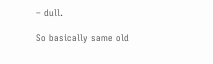– dull.

So basically same old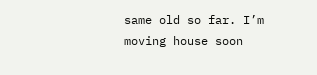same old so far. I’m moving house soon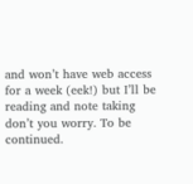and won’t have web access for a week (eek!) but I’ll be reading and note taking don’t you worry. To be continued.